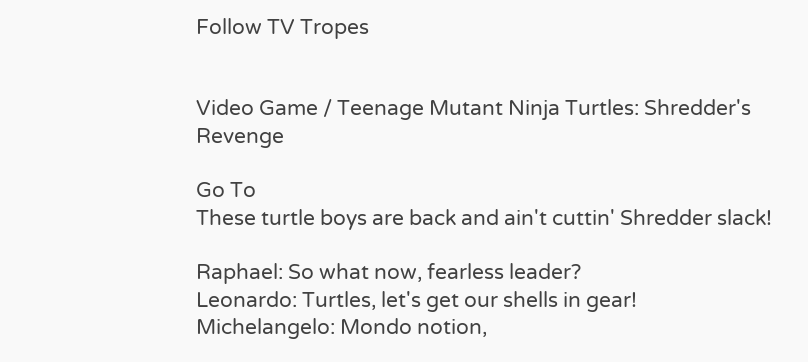Follow TV Tropes


Video Game / Teenage Mutant Ninja Turtles: Shredder's Revenge

Go To
These turtle boys are back and ain't cuttin' Shredder slack!

Raphael: So what now, fearless leader?
Leonardo: Turtles, let's get our shells in gear!
Michelangelo: Mondo notion,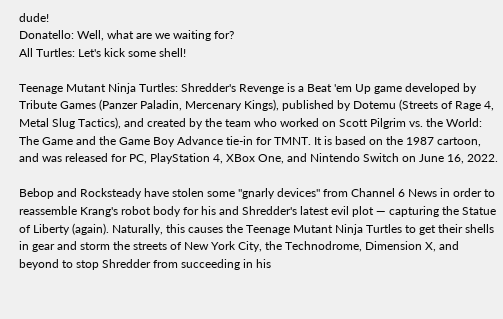dude!
Donatello: Well, what are we waiting for?
All Turtles: Let's kick some shell!

Teenage Mutant Ninja Turtles: Shredder's Revenge is a Beat 'em Up game developed by Tribute Games (Panzer Paladin, Mercenary Kings), published by Dotemu (Streets of Rage 4, Metal Slug Tactics), and created by the team who worked on Scott Pilgrim vs. the World: The Game and the Game Boy Advance tie-in for TMNT. It is based on the 1987 cartoon, and was released for PC, PlayStation 4, XBox One, and Nintendo Switch on June 16, 2022.

Bebop and Rocksteady have stolen some "gnarly devices" from Channel 6 News in order to reassemble Krang's robot body for his and Shredder's latest evil plot — capturing the Statue of Liberty (again). Naturally, this causes the Teenage Mutant Ninja Turtles to get their shells in gear and storm the streets of New York City, the Technodrome, Dimension X, and beyond to stop Shredder from succeeding in his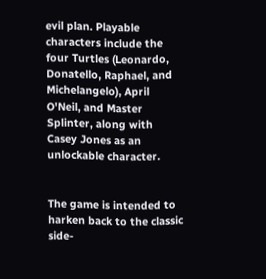evil plan. Playable characters include the four Turtles (Leonardo, Donatello, Raphael, and Michelangelo), April O'Neil, and Master Splinter, along with Casey Jones as an unlockable character.


The game is intended to harken back to the classic side-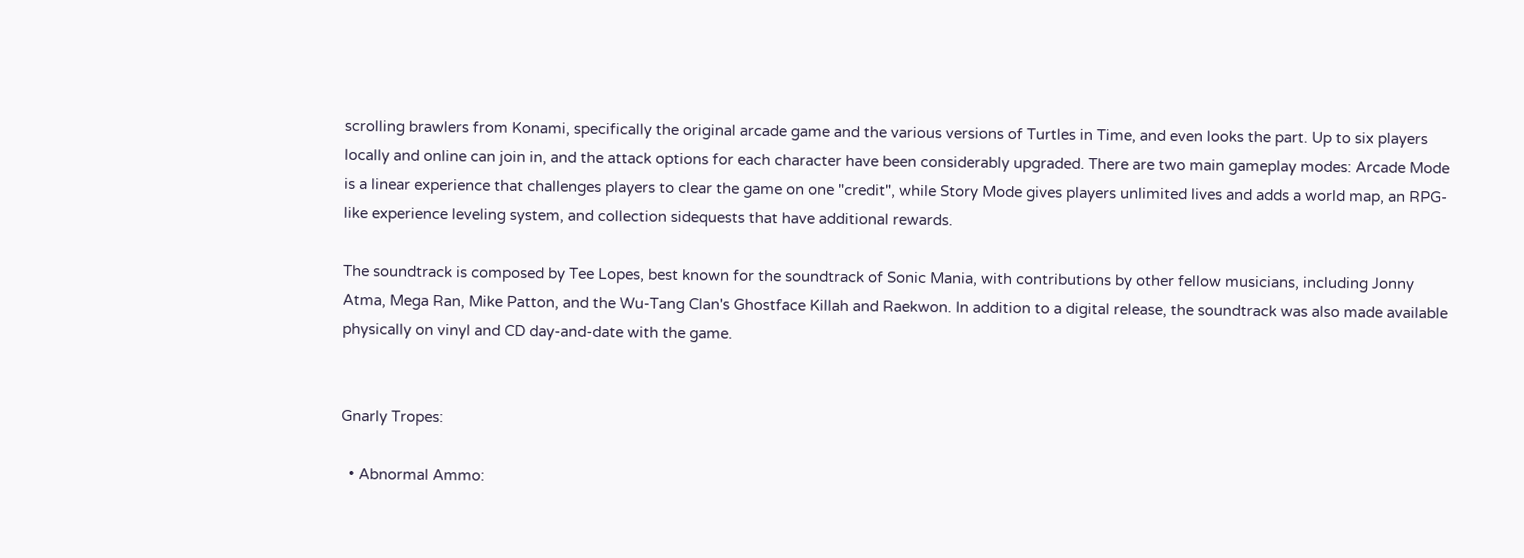scrolling brawlers from Konami, specifically the original arcade game and the various versions of Turtles in Time, and even looks the part. Up to six players locally and online can join in, and the attack options for each character have been considerably upgraded. There are two main gameplay modes: Arcade Mode is a linear experience that challenges players to clear the game on one "credit", while Story Mode gives players unlimited lives and adds a world map, an RPG-like experience leveling system, and collection sidequests that have additional rewards.

The soundtrack is composed by Tee Lopes, best known for the soundtrack of Sonic Mania, with contributions by other fellow musicians, including Jonny Atma, Mega Ran, Mike Patton, and the Wu-Tang Clan's Ghostface Killah and Raekwon. In addition to a digital release, the soundtrack was also made available physically on vinyl and CD day-and-date with the game.


Gnarly Tropes:

  • Abnormal Ammo: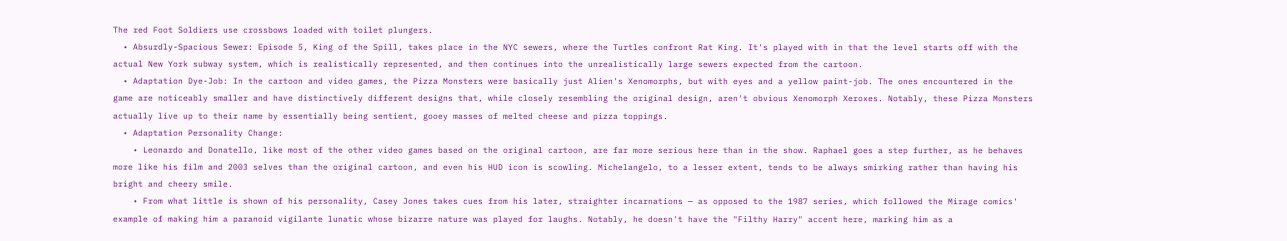The red Foot Soldiers use crossbows loaded with toilet plungers.
  • Absurdly-Spacious Sewer: Episode 5, King of the Spill, takes place in the NYC sewers, where the Turtles confront Rat King. It's played with in that the level starts off with the actual New York subway system, which is realistically represented, and then continues into the unrealistically large sewers expected from the cartoon.
  • Adaptation Dye-Job: In the cartoon and video games, the Pizza Monsters were basically just Alien's Xenomorphs, but with eyes and a yellow paint-job. The ones encountered in the game are noticeably smaller and have distinctively different designs that, while closely resembling the original design, aren't obvious Xenomorph Xeroxes. Notably, these Pizza Monsters actually live up to their name by essentially being sentient, gooey masses of melted cheese and pizza toppings.
  • Adaptation Personality Change:
    • Leonardo and Donatello, like most of the other video games based on the original cartoon, are far more serious here than in the show. Raphael goes a step further, as he behaves more like his film and 2003 selves than the original cartoon, and even his HUD icon is scowling. Michelangelo, to a lesser extent, tends to be always smirking rather than having his bright and cheery smile.
    • From what little is shown of his personality, Casey Jones takes cues from his later, straighter incarnations — as opposed to the 1987 series, which followed the Mirage comics' example of making him a paranoid vigilante lunatic whose bizarre nature was played for laughs. Notably, he doesn't have the "Filthy Harry" accent here, marking him as a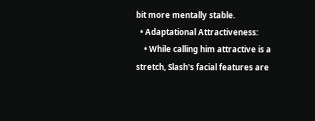bit more mentally stable.
  • Adaptational Attractiveness:
    • While calling him attractive is a stretch, Slash's facial features are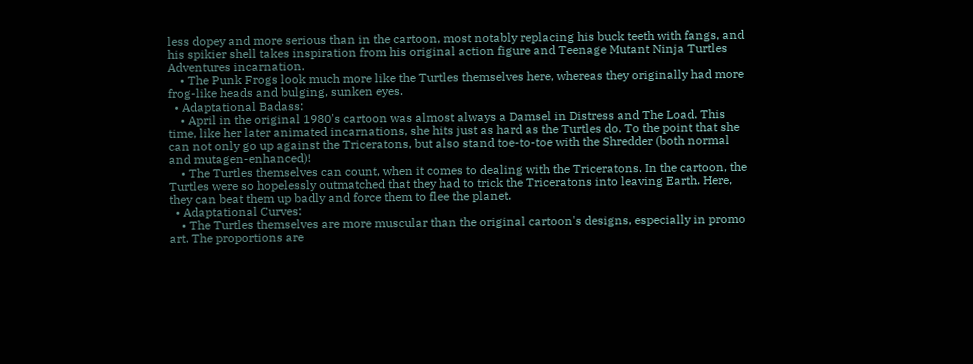less dopey and more serious than in the cartoon, most notably replacing his buck teeth with fangs, and his spikier shell takes inspiration from his original action figure and Teenage Mutant Ninja Turtles Adventures incarnation.
    • The Punk Frogs look much more like the Turtles themselves here, whereas they originally had more frog-like heads and bulging, sunken eyes.
  • Adaptational Badass:
    • April in the original 1980's cartoon was almost always a Damsel in Distress and The Load. This time, like her later animated incarnations, she hits just as hard as the Turtles do. To the point that she can not only go up against the Triceratons, but also stand toe-to-toe with the Shredder (both normal and mutagen-enhanced)!
    • The Turtles themselves can count, when it comes to dealing with the Triceratons. In the cartoon, the Turtles were so hopelessly outmatched that they had to trick the Triceratons into leaving Earth. Here, they can beat them up badly and force them to flee the planet.
  • Adaptational Curves:
    • The Turtles themselves are more muscular than the original cartoon's designs, especially in promo art. The proportions are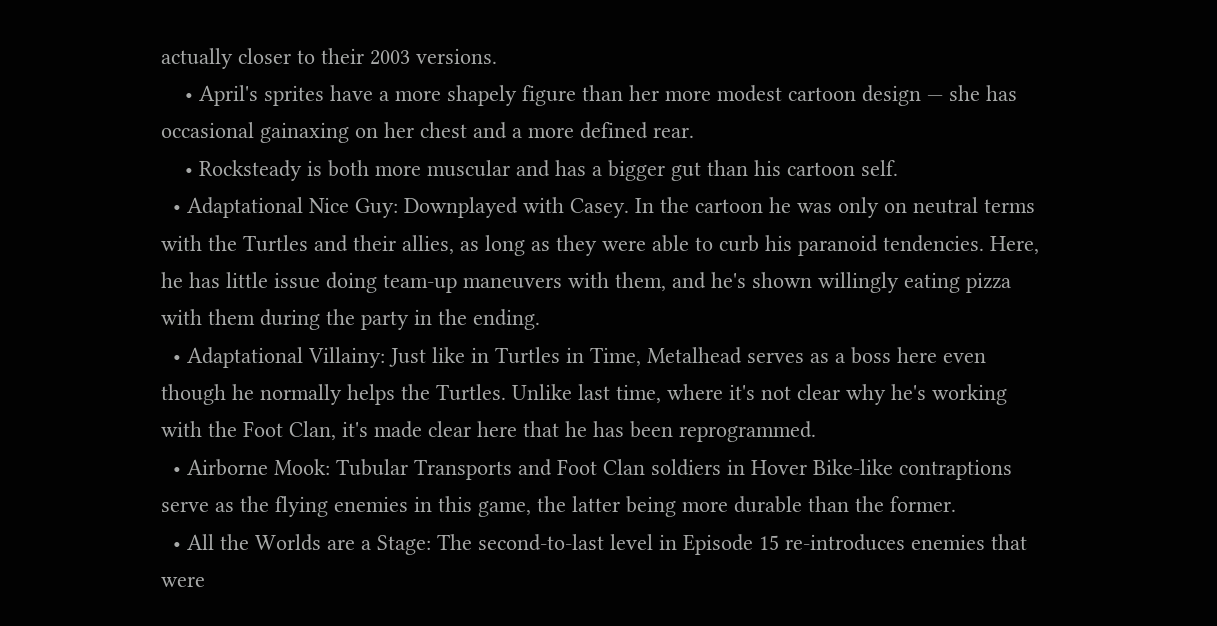actually closer to their 2003 versions.
    • April's sprites have a more shapely figure than her more modest cartoon design — she has occasional gainaxing on her chest and a more defined rear.
    • Rocksteady is both more muscular and has a bigger gut than his cartoon self.
  • Adaptational Nice Guy: Downplayed with Casey. In the cartoon he was only on neutral terms with the Turtles and their allies, as long as they were able to curb his paranoid tendencies. Here, he has little issue doing team-up maneuvers with them, and he's shown willingly eating pizza with them during the party in the ending.
  • Adaptational Villainy: Just like in Turtles in Time, Metalhead serves as a boss here even though he normally helps the Turtles. Unlike last time, where it's not clear why he's working with the Foot Clan, it's made clear here that he has been reprogrammed.
  • Airborne Mook: Tubular Transports and Foot Clan soldiers in Hover Bike-like contraptions serve as the flying enemies in this game, the latter being more durable than the former.
  • All the Worlds are a Stage: The second-to-last level in Episode 15 re-introduces enemies that were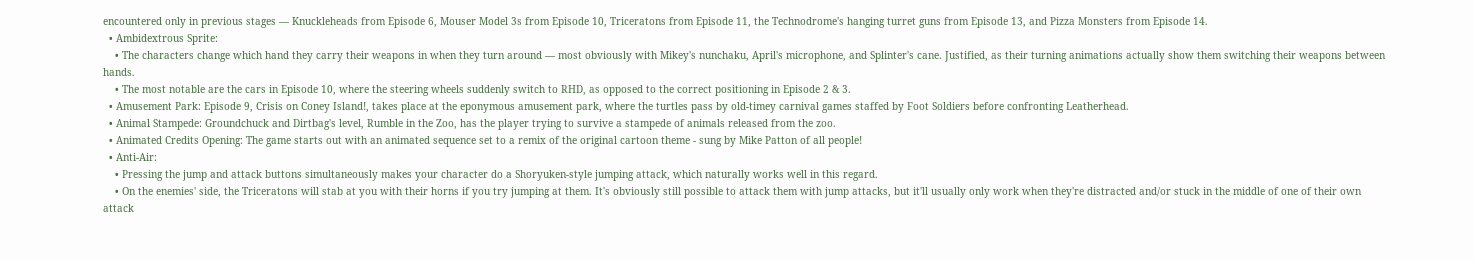encountered only in previous stages — Knuckleheads from Episode 6, Mouser Model 3s from Episode 10, Triceratons from Episode 11, the Technodrome's hanging turret guns from Episode 13, and Pizza Monsters from Episode 14.
  • Ambidextrous Sprite:
    • The characters change which hand they carry their weapons in when they turn around — most obviously with Mikey's nunchaku, April's microphone, and Splinter's cane. Justified, as their turning animations actually show them switching their weapons between hands.
    • The most notable are the cars in Episode 10, where the steering wheels suddenly switch to RHD, as opposed to the correct positioning in Episode 2 & 3.
  • Amusement Park: Episode 9, Crisis on Coney Island!, takes place at the eponymous amusement park, where the turtles pass by old-timey carnival games staffed by Foot Soldiers before confronting Leatherhead.
  • Animal Stampede: Groundchuck and Dirtbag's level, Rumble in the Zoo, has the player trying to survive a stampede of animals released from the zoo.
  • Animated Credits Opening: The game starts out with an animated sequence set to a remix of the original cartoon theme - sung by Mike Patton of all people!
  • Anti-Air:
    • Pressing the jump and attack buttons simultaneously makes your character do a Shoryuken-style jumping attack, which naturally works well in this regard.
    • On the enemies' side, the Triceratons will stab at you with their horns if you try jumping at them. It's obviously still possible to attack them with jump attacks, but it'll usually only work when they're distracted and/or stuck in the middle of one of their own attack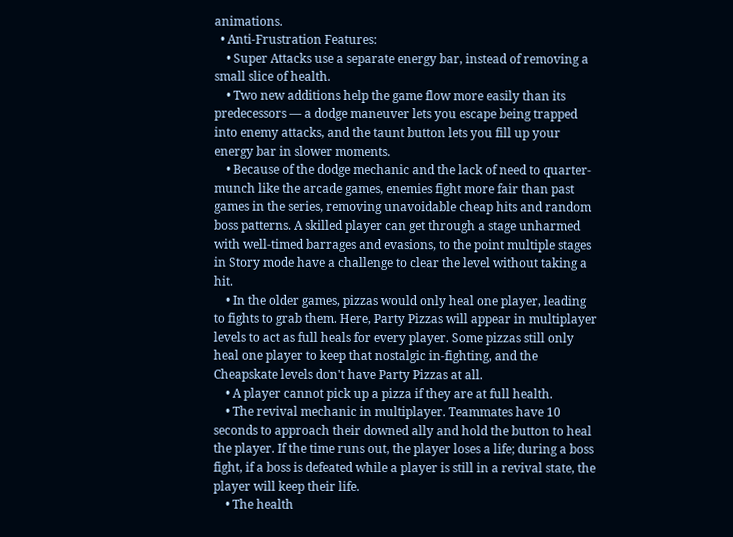animations.
  • Anti-Frustration Features:
    • Super Attacks use a separate energy bar, instead of removing a small slice of health.
    • Two new additions help the game flow more easily than its predecessors — a dodge maneuver lets you escape being trapped into enemy attacks, and the taunt button lets you fill up your energy bar in slower moments.
    • Because of the dodge mechanic and the lack of need to quarter-munch like the arcade games, enemies fight more fair than past games in the series, removing unavoidable cheap hits and random boss patterns. A skilled player can get through a stage unharmed with well-timed barrages and evasions, to the point multiple stages in Story mode have a challenge to clear the level without taking a hit.
    • In the older games, pizzas would only heal one player, leading to fights to grab them. Here, Party Pizzas will appear in multiplayer levels to act as full heals for every player. Some pizzas still only heal one player to keep that nostalgic in-fighting, and the Cheapskate levels don't have Party Pizzas at all.
    • A player cannot pick up a pizza if they are at full health.
    • The revival mechanic in multiplayer. Teammates have 10 seconds to approach their downed ally and hold the button to heal the player. If the time runs out, the player loses a life; during a boss fight, if a boss is defeated while a player is still in a revival state, the player will keep their life.
    • The health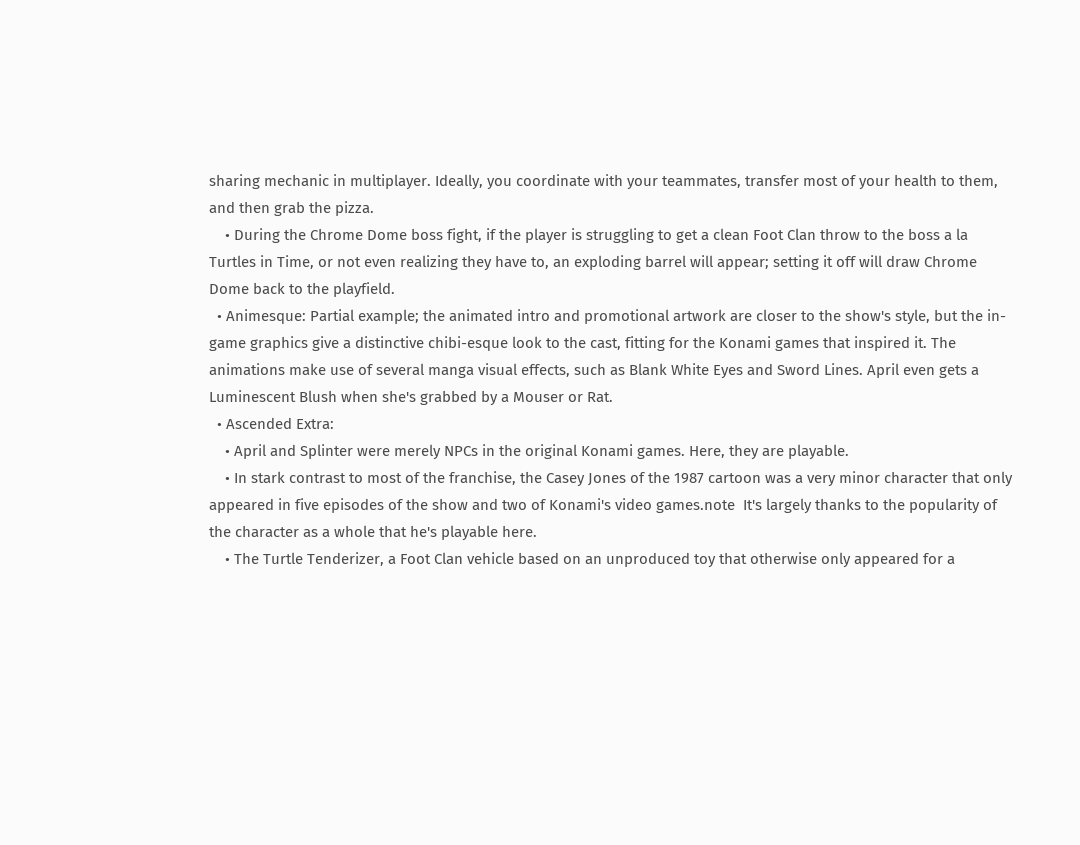sharing mechanic in multiplayer. Ideally, you coordinate with your teammates, transfer most of your health to them, and then grab the pizza.
    • During the Chrome Dome boss fight, if the player is struggling to get a clean Foot Clan throw to the boss a la Turtles in Time, or not even realizing they have to, an exploding barrel will appear; setting it off will draw Chrome Dome back to the playfield.
  • Animesque: Partial example; the animated intro and promotional artwork are closer to the show's style, but the in-game graphics give a distinctive chibi-esque look to the cast, fitting for the Konami games that inspired it. The animations make use of several manga visual effects, such as Blank White Eyes and Sword Lines. April even gets a Luminescent Blush when she's grabbed by a Mouser or Rat.
  • Ascended Extra:
    • April and Splinter were merely NPCs in the original Konami games. Here, they are playable.
    • In stark contrast to most of the franchise, the Casey Jones of the 1987 cartoon was a very minor character that only appeared in five episodes of the show and two of Konami's video games.note  It's largely thanks to the popularity of the character as a whole that he's playable here.
    • The Turtle Tenderizer, a Foot Clan vehicle based on an unproduced toy that otherwise only appeared for a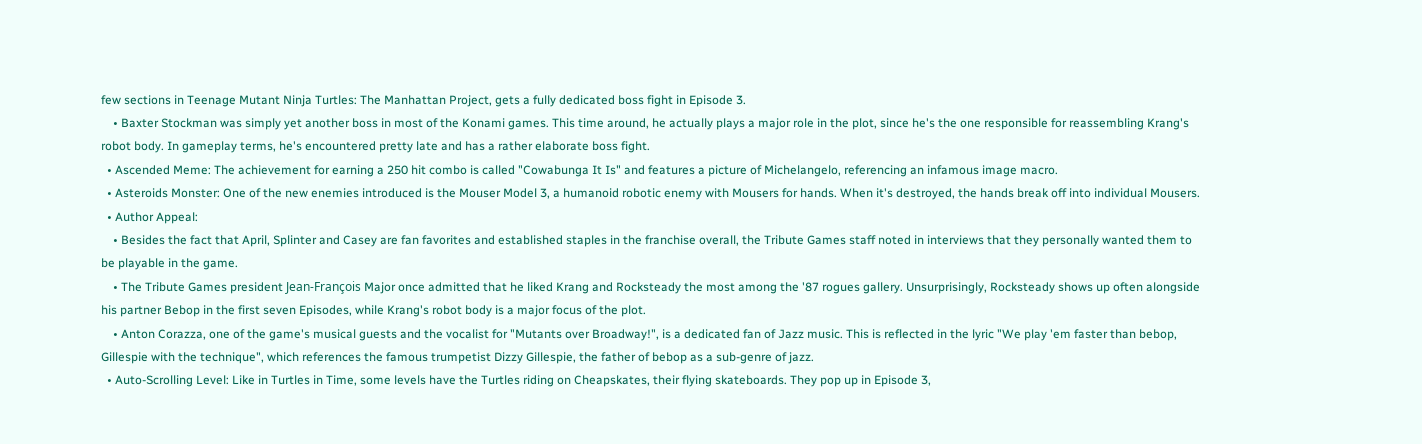few sections in Teenage Mutant Ninja Turtles: The Manhattan Project, gets a fully dedicated boss fight in Episode 3.
    • Baxter Stockman was simply yet another boss in most of the Konami games. This time around, he actually plays a major role in the plot, since he's the one responsible for reassembling Krang's robot body. In gameplay terms, he's encountered pretty late and has a rather elaborate boss fight.
  • Ascended Meme: The achievement for earning a 250 hit combo is called "Cowabunga It Is" and features a picture of Michelangelo, referencing an infamous image macro.
  • Asteroids Monster: One of the new enemies introduced is the Mouser Model 3, a humanoid robotic enemy with Mousers for hands. When it's destroyed, the hands break off into individual Mousers.
  • Author Appeal:
    • Besides the fact that April, Splinter and Casey are fan favorites and established staples in the franchise overall, the Tribute Games staff noted in interviews that they personally wanted them to be playable in the game.
    • The Tribute Games president Jean-François Major once admitted that he liked Krang and Rocksteady the most among the '87 rogues gallery. Unsurprisingly, Rocksteady shows up often alongside his partner Bebop in the first seven Episodes, while Krang's robot body is a major focus of the plot.
    • Anton Corazza, one of the game's musical guests and the vocalist for "Mutants over Broadway!", is a dedicated fan of Jazz music. This is reflected in the lyric "We play 'em faster than bebop, Gillespie with the technique", which references the famous trumpetist Dizzy Gillespie, the father of bebop as a sub-genre of jazz.
  • Auto-Scrolling Level: Like in Turtles in Time, some levels have the Turtles riding on Cheapskates, their flying skateboards. They pop up in Episode 3,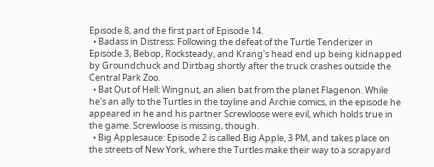Episode 8, and the first part of Episode 14.
  • Badass in Distress: Following the defeat of the Turtle Tenderizer in Episode 3, Bebop, Rocksteady, and Krang's head end up being kidnapped by Groundchuck and Dirtbag shortly after the truck crashes outside the Central Park Zoo.
  • Bat Out of Hell: Wingnut, an alien bat from the planet Flagenon. While he's an ally to the Turtles in the toyline and Archie comics, in the episode he appeared in he and his partner Screwloose were evil, which holds true in the game. Screwloose is missing, though.
  • Big Applesauce: Episode 2 is called Big Apple, 3 PM, and takes place on the streets of New York, where the Turtles make their way to a scrapyard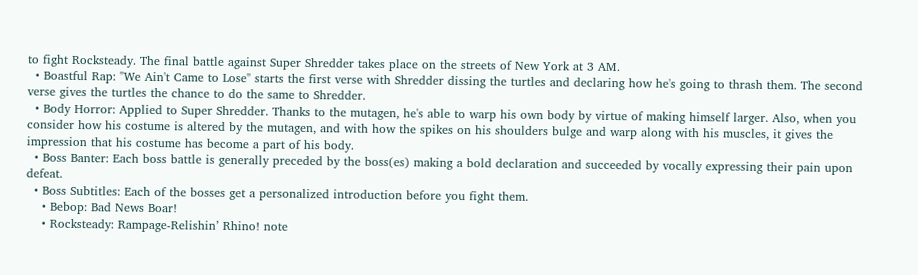to fight Rocksteady. The final battle against Super Shredder takes place on the streets of New York at 3 AM.
  • Boastful Rap: "We Ain't Came to Lose" starts the first verse with Shredder dissing the turtles and declaring how he's going to thrash them. The second verse gives the turtles the chance to do the same to Shredder.
  • Body Horror: Applied to Super Shredder. Thanks to the mutagen, he's able to warp his own body by virtue of making himself larger. Also, when you consider how his costume is altered by the mutagen, and with how the spikes on his shoulders bulge and warp along with his muscles, it gives the impression that his costume has become a part of his body.
  • Boss Banter: Each boss battle is generally preceded by the boss(es) making a bold declaration and succeeded by vocally expressing their pain upon defeat.
  • Boss Subtitles: Each of the bosses get a personalized introduction before you fight them.
    • Bebop: Bad News Boar!
    • Rocksteady: Rampage-Relishin’ Rhino! note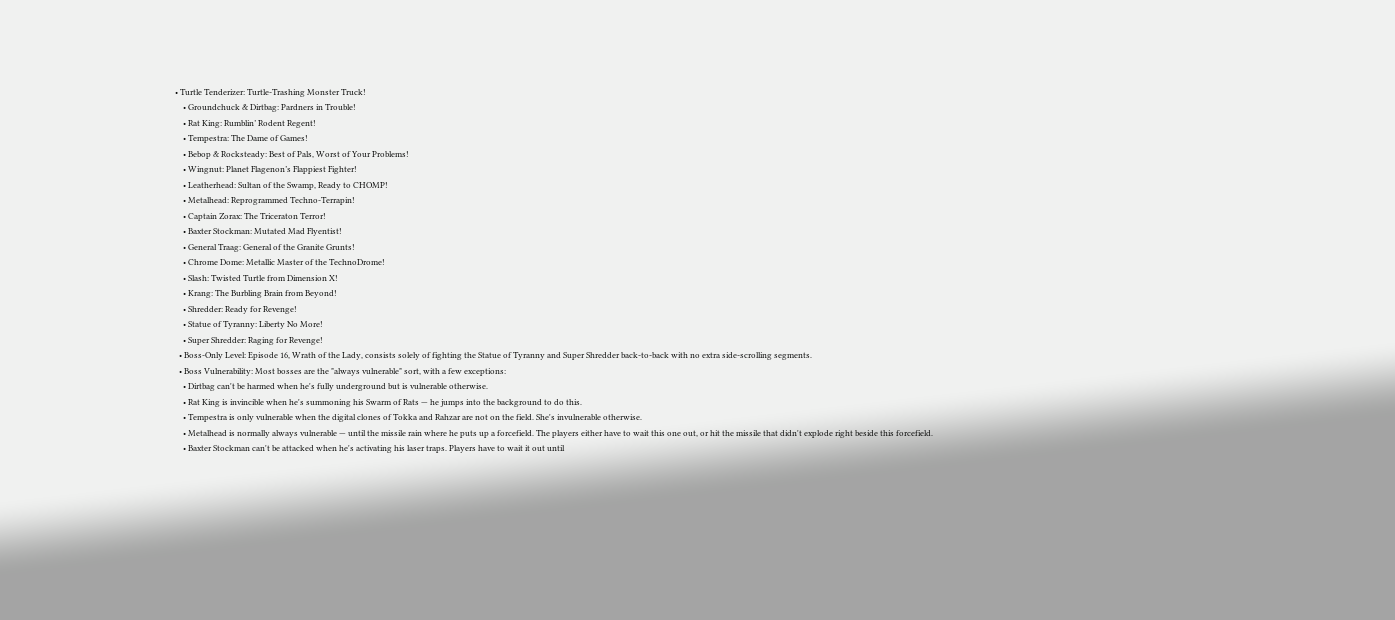• Turtle Tenderizer: Turtle-Trashing Monster Truck!
    • Groundchuck & Dirtbag: Pardners in Trouble!
    • Rat King: Rumblin’ Rodent Regent!
    • Tempestra: The Dame of Games!
    • Bebop & Rocksteady: Best of Pals, Worst of Your Problems!
    • Wingnut: Planet Flagenon’s Flappiest Fighter!
    • Leatherhead: Sultan of the Swamp, Ready to CHOMP!
    • Metalhead: Reprogrammed Techno-Terrapin!
    • Captain Zorax: The Triceraton Terror!
    • Baxter Stockman: Mutated Mad Flyentist!
    • General Traag: General of the Granite Grunts!
    • Chrome Dome: Metallic Master of the TechnoDrome!
    • Slash: Twisted Turtle from Dimension X!
    • Krang: The Burbling Brain from Beyond!
    • Shredder: Ready for Revenge!
    • Statue of Tyranny: Liberty No More!
    • Super Shredder: Raging for Revenge!
  • Boss-Only Level: Episode 16, Wrath of the Lady, consists solely of fighting the Statue of Tyranny and Super Shredder back-to-back with no extra side-scrolling segments.
  • Boss Vulnerability: Most bosses are the "always vulnerable" sort, with a few exceptions:
    • Dirtbag can't be harmed when he's fully underground but is vulnerable otherwise.
    • Rat King is invincible when he's summoning his Swarm of Rats — he jumps into the background to do this.
    • Tempestra is only vulnerable when the digital clones of Tokka and Rahzar are not on the field. She's invulnerable otherwise.
    • Metalhead is normally always vulnerable — until the missile rain where he puts up a forcefield. The players either have to wait this one out, or hit the missile that didn't explode right beside this forcefield.
    • Baxter Stockman can't be attacked when he's activating his laser traps. Players have to wait it out until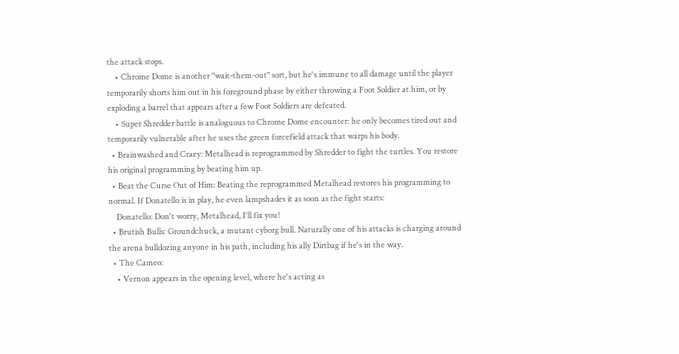the attack stops.
    • Chrome Dome is another "wait-them-out" sort, but he's immune to all damage until the player temporarily shorts him out in his foreground phase by either throwing a Foot Soldier at him, or by exploding a barrel that appears after a few Foot Soldiers are defeated.
    • Super Shredder battle is analoguous to Chrome Dome encounter: he only becomes tired out and temporarily vulnerable after he uses the green forcefield attack that warps his body.
  • Brainwashed and Crazy: Metalhead is reprogrammed by Shredder to fight the turtles. You restore his original programming by beating him up.
  • Beat the Curse Out of Him: Beating the reprogrammed Metalhead restores his programming to normal. If Donatello is in play, he even lampshades it as soon as the fight starts:
    Donatello: Don't worry, Metalhead, I'll fix you!
  • Brutish Bulls: Groundchuck, a mutant cyborg bull. Naturally one of his attacks is charging around the arena bulldozing anyone in his path, including his ally Dirtbag if he's in the way.
  • The Cameo:
    • Vernon appears in the opening level, where he's acting as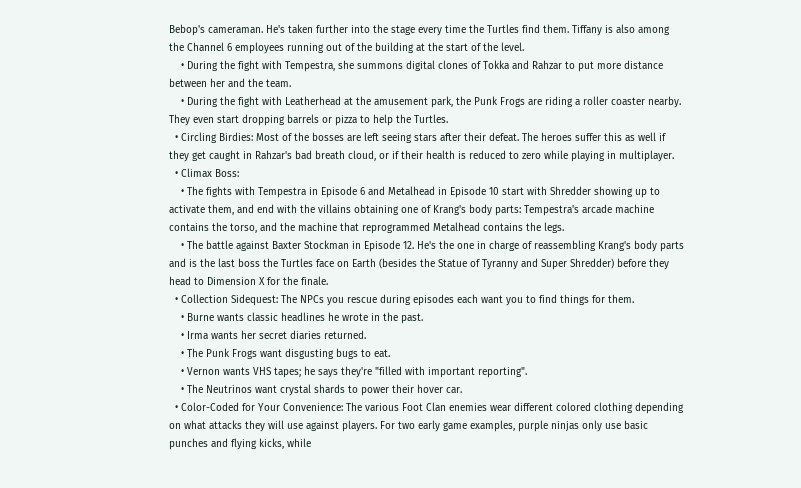Bebop's cameraman. He's taken further into the stage every time the Turtles find them. Tiffany is also among the Channel 6 employees running out of the building at the start of the level.
    • During the fight with Tempestra, she summons digital clones of Tokka and Rahzar to put more distance between her and the team.
    • During the fight with Leatherhead at the amusement park, the Punk Frogs are riding a roller coaster nearby. They even start dropping barrels or pizza to help the Turtles.
  • Circling Birdies: Most of the bosses are left seeing stars after their defeat. The heroes suffer this as well if they get caught in Rahzar's bad breath cloud, or if their health is reduced to zero while playing in multiplayer.
  • Climax Boss:
    • The fights with Tempestra in Episode 6 and Metalhead in Episode 10 start with Shredder showing up to activate them, and end with the villains obtaining one of Krang's body parts: Tempestra's arcade machine contains the torso, and the machine that reprogrammed Metalhead contains the legs.
    • The battle against Baxter Stockman in Episode 12. He's the one in charge of reassembling Krang's body parts and is the last boss the Turtles face on Earth (besides the Statue of Tyranny and Super Shredder) before they head to Dimension X for the finale.
  • Collection Sidequest: The NPCs you rescue during episodes each want you to find things for them.
    • Burne wants classic headlines he wrote in the past.
    • Irma wants her secret diaries returned.
    • The Punk Frogs want disgusting bugs to eat.
    • Vernon wants VHS tapes; he says they're "filled with important reporting".
    • The Neutrinos want crystal shards to power their hover car.
  • Color-Coded for Your Convenience: The various Foot Clan enemies wear different colored clothing depending on what attacks they will use against players. For two early game examples, purple ninjas only use basic punches and flying kicks, while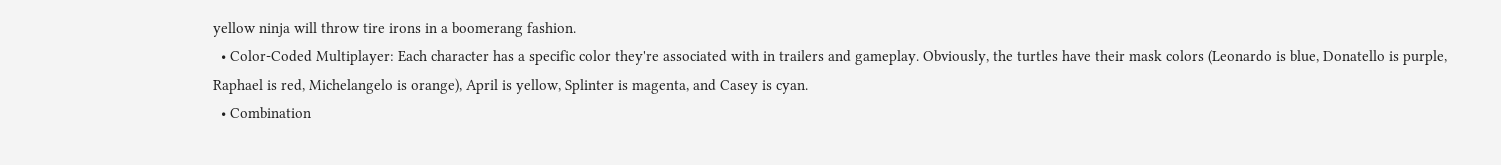yellow ninja will throw tire irons in a boomerang fashion.
  • Color-Coded Multiplayer: Each character has a specific color they're associated with in trailers and gameplay. Obviously, the turtles have their mask colors (Leonardo is blue, Donatello is purple, Raphael is red, Michelangelo is orange), April is yellow, Splinter is magenta, and Casey is cyan.
  • Combination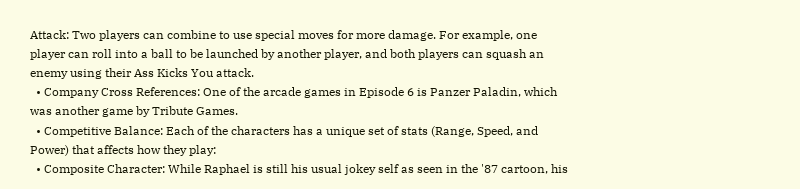Attack: Two players can combine to use special moves for more damage. For example, one player can roll into a ball to be launched by another player, and both players can squash an enemy using their Ass Kicks You attack.
  • Company Cross References: One of the arcade games in Episode 6 is Panzer Paladin, which was another game by Tribute Games.
  • Competitive Balance: Each of the characters has a unique set of stats (Range, Speed, and Power) that affects how they play:
  • Composite Character: While Raphael is still his usual jokey self as seen in the '87 cartoon, his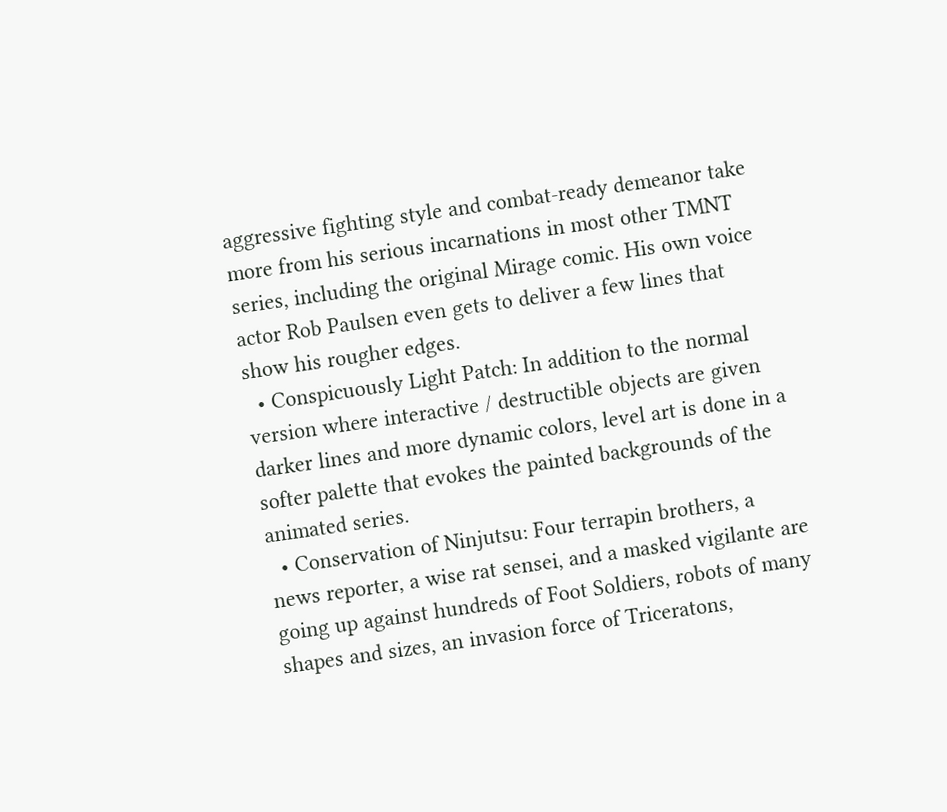aggressive fighting style and combat-ready demeanor take more from his serious incarnations in most other TMNT series, including the original Mirage comic. His own voice actor Rob Paulsen even gets to deliver a few lines that show his rougher edges.
  • Conspicuously Light Patch: In addition to the normal version where interactive / destructible objects are given darker lines and more dynamic colors, level art is done in a softer palette that evokes the painted backgrounds of the animated series.
  • Conservation of Ninjutsu: Four terrapin brothers, a news reporter, a wise rat sensei, and a masked vigilante are going up against hundreds of Foot Soldiers, robots of many shapes and sizes, an invasion force of Triceratons,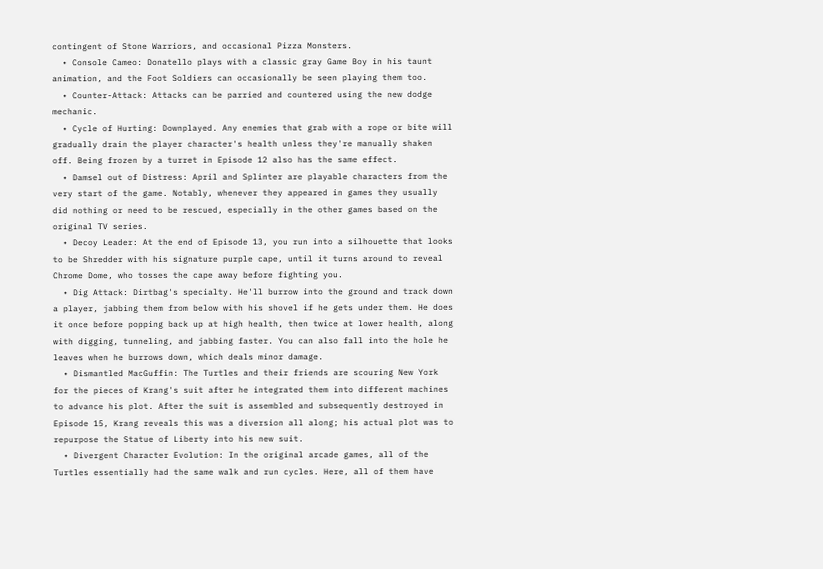contingent of Stone Warriors, and occasional Pizza Monsters.
  • Console Cameo: Donatello plays with a classic gray Game Boy in his taunt animation, and the Foot Soldiers can occasionally be seen playing them too.
  • Counter-Attack: Attacks can be parried and countered using the new dodge mechanic.
  • Cycle of Hurting: Downplayed. Any enemies that grab with a rope or bite will gradually drain the player character's health unless they're manually shaken off. Being frozen by a turret in Episode 12 also has the same effect.
  • Damsel out of Distress: April and Splinter are playable characters from the very start of the game. Notably, whenever they appeared in games they usually did nothing or need to be rescued, especially in the other games based on the original TV series.
  • Decoy Leader: At the end of Episode 13, you run into a silhouette that looks to be Shredder with his signature purple cape, until it turns around to reveal Chrome Dome, who tosses the cape away before fighting you.
  • Dig Attack: Dirtbag's specialty. He'll burrow into the ground and track down a player, jabbing them from below with his shovel if he gets under them. He does it once before popping back up at high health, then twice at lower health, along with digging, tunneling, and jabbing faster. You can also fall into the hole he leaves when he burrows down, which deals minor damage.
  • Dismantled MacGuffin: The Turtles and their friends are scouring New York for the pieces of Krang's suit after he integrated them into different machines to advance his plot. After the suit is assembled and subsequently destroyed in Episode 15, Krang reveals this was a diversion all along; his actual plot was to repurpose the Statue of Liberty into his new suit.
  • Divergent Character Evolution: In the original arcade games, all of the Turtles essentially had the same walk and run cycles. Here, all of them have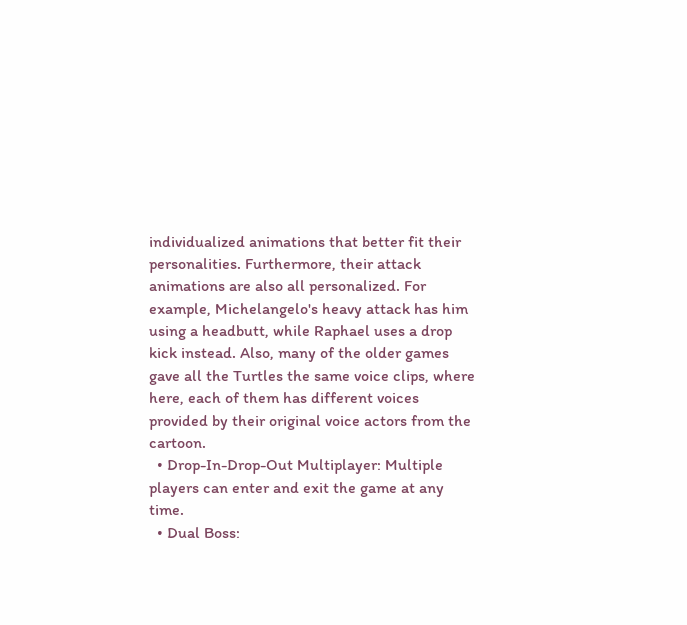individualized animations that better fit their personalities. Furthermore, their attack animations are also all personalized. For example, Michelangelo's heavy attack has him using a headbutt, while Raphael uses a drop kick instead. Also, many of the older games gave all the Turtles the same voice clips, where here, each of them has different voices provided by their original voice actors from the cartoon.
  • Drop-In-Drop-Out Multiplayer: Multiple players can enter and exit the game at any time.
  • Dual Boss: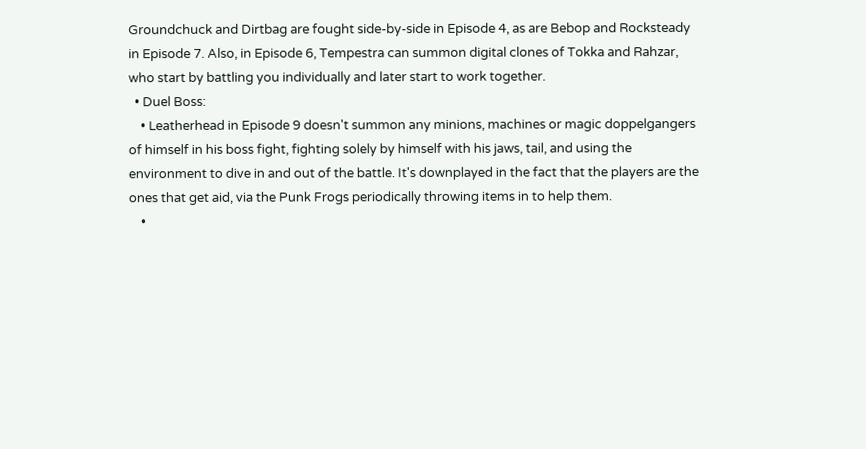Groundchuck and Dirtbag are fought side-by-side in Episode 4, as are Bebop and Rocksteady in Episode 7. Also, in Episode 6, Tempestra can summon digital clones of Tokka and Rahzar, who start by battling you individually and later start to work together.
  • Duel Boss:
    • Leatherhead in Episode 9 doesn't summon any minions, machines or magic doppelgangers of himself in his boss fight, fighting solely by himself with his jaws, tail, and using the environment to dive in and out of the battle. It's downplayed in the fact that the players are the ones that get aid, via the Punk Frogs periodically throwing items in to help them.
    •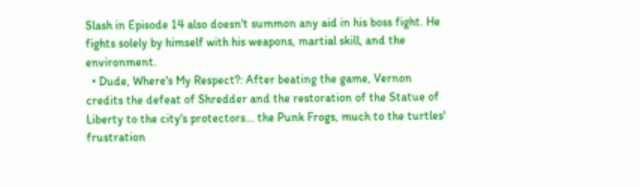Slash in Episode 14 also doesn't summon any aid in his boss fight. He fights solely by himself with his weapons, martial skill, and the environment.
  • Dude, Where's My Respect?: After beating the game, Vernon credits the defeat of Shredder and the restoration of the Statue of Liberty to the city's protectors... the Punk Frogs, much to the turtles' frustration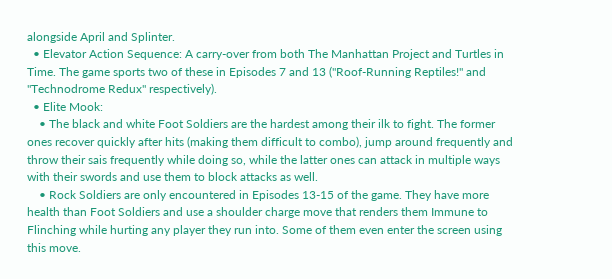alongside April and Splinter.
  • Elevator Action Sequence: A carry-over from both The Manhattan Project and Turtles in Time. The game sports two of these in Episodes 7 and 13 ("Roof-Running Reptiles!" and "Technodrome Redux" respectively).
  • Elite Mook:
    • The black and white Foot Soldiers are the hardest among their ilk to fight. The former ones recover quickly after hits (making them difficult to combo), jump around frequently and throw their sais frequently while doing so, while the latter ones can attack in multiple ways with their swords and use them to block attacks as well.
    • Rock Soldiers are only encountered in Episodes 13-15 of the game. They have more health than Foot Soldiers and use a shoulder charge move that renders them Immune to Flinching while hurting any player they run into. Some of them even enter the screen using this move.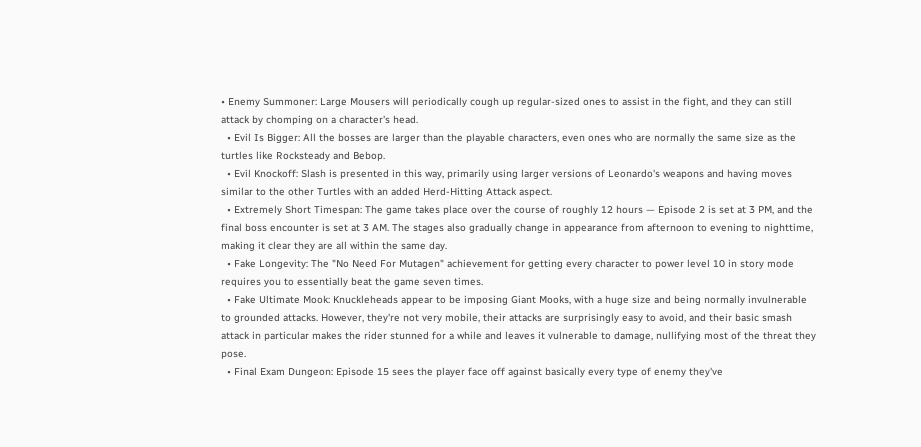• Enemy Summoner: Large Mousers will periodically cough up regular-sized ones to assist in the fight, and they can still attack by chomping on a character's head.
  • Evil Is Bigger: All the bosses are larger than the playable characters, even ones who are normally the same size as the turtles like Rocksteady and Bebop.
  • Evil Knockoff: Slash is presented in this way, primarily using larger versions of Leonardo's weapons and having moves similar to the other Turtles with an added Herd-Hitting Attack aspect.
  • Extremely Short Timespan: The game takes place over the course of roughly 12 hours — Episode 2 is set at 3 PM, and the final boss encounter is set at 3 AM. The stages also gradually change in appearance from afternoon to evening to nighttime, making it clear they are all within the same day.
  • Fake Longevity: The "No Need For Mutagen" achievement for getting every character to power level 10 in story mode requires you to essentially beat the game seven times.
  • Fake Ultimate Mook: Knuckleheads appear to be imposing Giant Mooks, with a huge size and being normally invulnerable to grounded attacks. However, they're not very mobile, their attacks are surprisingly easy to avoid, and their basic smash attack in particular makes the rider stunned for a while and leaves it vulnerable to damage, nullifying most of the threat they pose.
  • Final Exam Dungeon: Episode 15 sees the player face off against basically every type of enemy they've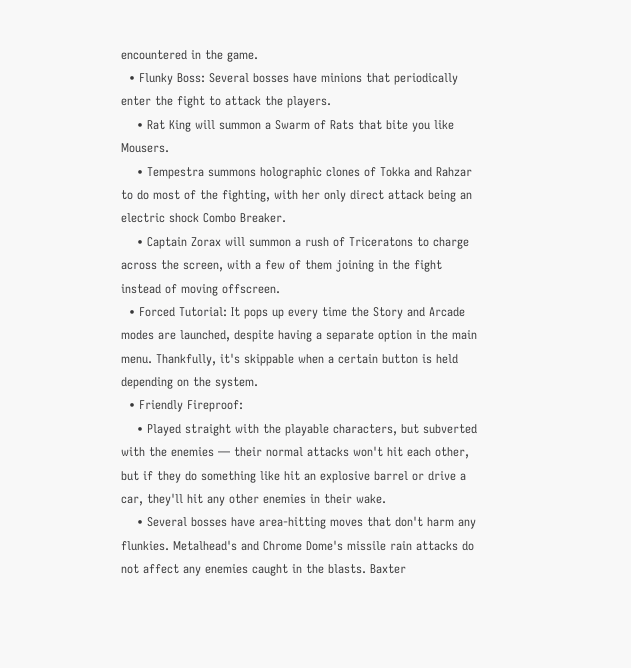encountered in the game.
  • Flunky Boss: Several bosses have minions that periodically enter the fight to attack the players.
    • Rat King will summon a Swarm of Rats that bite you like Mousers.
    • Tempestra summons holographic clones of Tokka and Rahzar to do most of the fighting, with her only direct attack being an electric shock Combo Breaker.
    • Captain Zorax will summon a rush of Triceratons to charge across the screen, with a few of them joining in the fight instead of moving offscreen.
  • Forced Tutorial: It pops up every time the Story and Arcade modes are launched, despite having a separate option in the main menu. Thankfully, it's skippable when a certain button is held depending on the system.
  • Friendly Fireproof:
    • Played straight with the playable characters, but subverted with the enemies — their normal attacks won't hit each other, but if they do something like hit an explosive barrel or drive a car, they'll hit any other enemies in their wake.
    • Several bosses have area-hitting moves that don't harm any flunkies. Metalhead's and Chrome Dome's missile rain attacks do not affect any enemies caught in the blasts. Baxter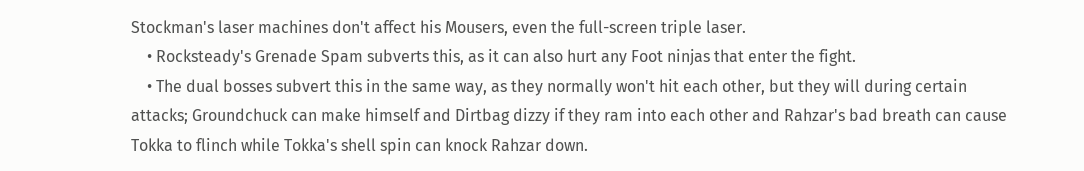Stockman's laser machines don't affect his Mousers, even the full-screen triple laser.
    • Rocksteady's Grenade Spam subverts this, as it can also hurt any Foot ninjas that enter the fight.
    • The dual bosses subvert this in the same way, as they normally won't hit each other, but they will during certain attacks; Groundchuck can make himself and Dirtbag dizzy if they ram into each other and Rahzar's bad breath can cause Tokka to flinch while Tokka's shell spin can knock Rahzar down.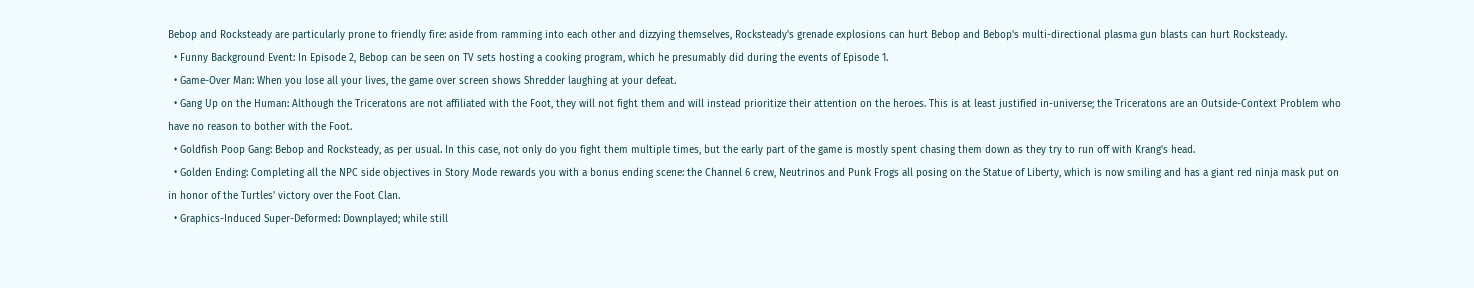Bebop and Rocksteady are particularly prone to friendly fire: aside from ramming into each other and dizzying themselves, Rocksteady's grenade explosions can hurt Bebop and Bebop's multi-directional plasma gun blasts can hurt Rocksteady.
  • Funny Background Event: In Episode 2, Bebop can be seen on TV sets hosting a cooking program, which he presumably did during the events of Episode 1.
  • Game-Over Man: When you lose all your lives, the game over screen shows Shredder laughing at your defeat.
  • Gang Up on the Human: Although the Triceratons are not affiliated with the Foot, they will not fight them and will instead prioritize their attention on the heroes. This is at least justified in-universe; the Triceratons are an Outside-Context Problem who have no reason to bother with the Foot.
  • Goldfish Poop Gang: Bebop and Rocksteady, as per usual. In this case, not only do you fight them multiple times, but the early part of the game is mostly spent chasing them down as they try to run off with Krang's head.
  • Golden Ending: Completing all the NPC side objectives in Story Mode rewards you with a bonus ending scene: the Channel 6 crew, Neutrinos and Punk Frogs all posing on the Statue of Liberty, which is now smiling and has a giant red ninja mask put on in honor of the Turtles' victory over the Foot Clan.
  • Graphics-Induced Super-Deformed: Downplayed; while still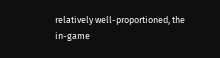relatively well-proportioned, the in-game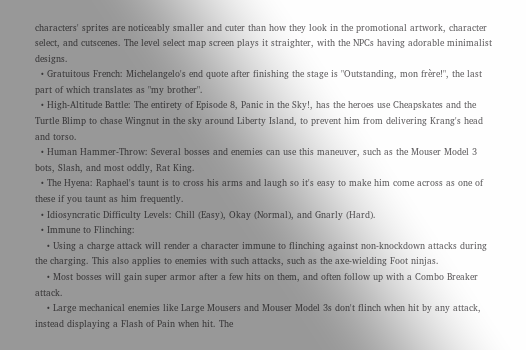characters' sprites are noticeably smaller and cuter than how they look in the promotional artwork, character select, and cutscenes. The level select map screen plays it straighter, with the NPCs having adorable minimalist designs.
  • Gratuitous French: Michelangelo's end quote after finishing the stage is "Outstanding, mon frère!", the last part of which translates as "my brother".
  • High-Altitude Battle: The entirety of Episode 8, Panic in the Sky!, has the heroes use Cheapskates and the Turtle Blimp to chase Wingnut in the sky around Liberty Island, to prevent him from delivering Krang's head and torso.
  • Human Hammer-Throw: Several bosses and enemies can use this maneuver, such as the Mouser Model 3 bots, Slash, and most oddly, Rat King.
  • The Hyena: Raphael's taunt is to cross his arms and laugh so it's easy to make him come across as one of these if you taunt as him frequently.
  • Idiosyncratic Difficulty Levels: Chill (Easy), Okay (Normal), and Gnarly (Hard).
  • Immune to Flinching:
    • Using a charge attack will render a character immune to flinching against non-knockdown attacks during the charging. This also applies to enemies with such attacks, such as the axe-wielding Foot ninjas.
    • Most bosses will gain super armor after a few hits on them, and often follow up with a Combo Breaker attack.
    • Large mechanical enemies like Large Mousers and Mouser Model 3s don't flinch when hit by any attack, instead displaying a Flash of Pain when hit. The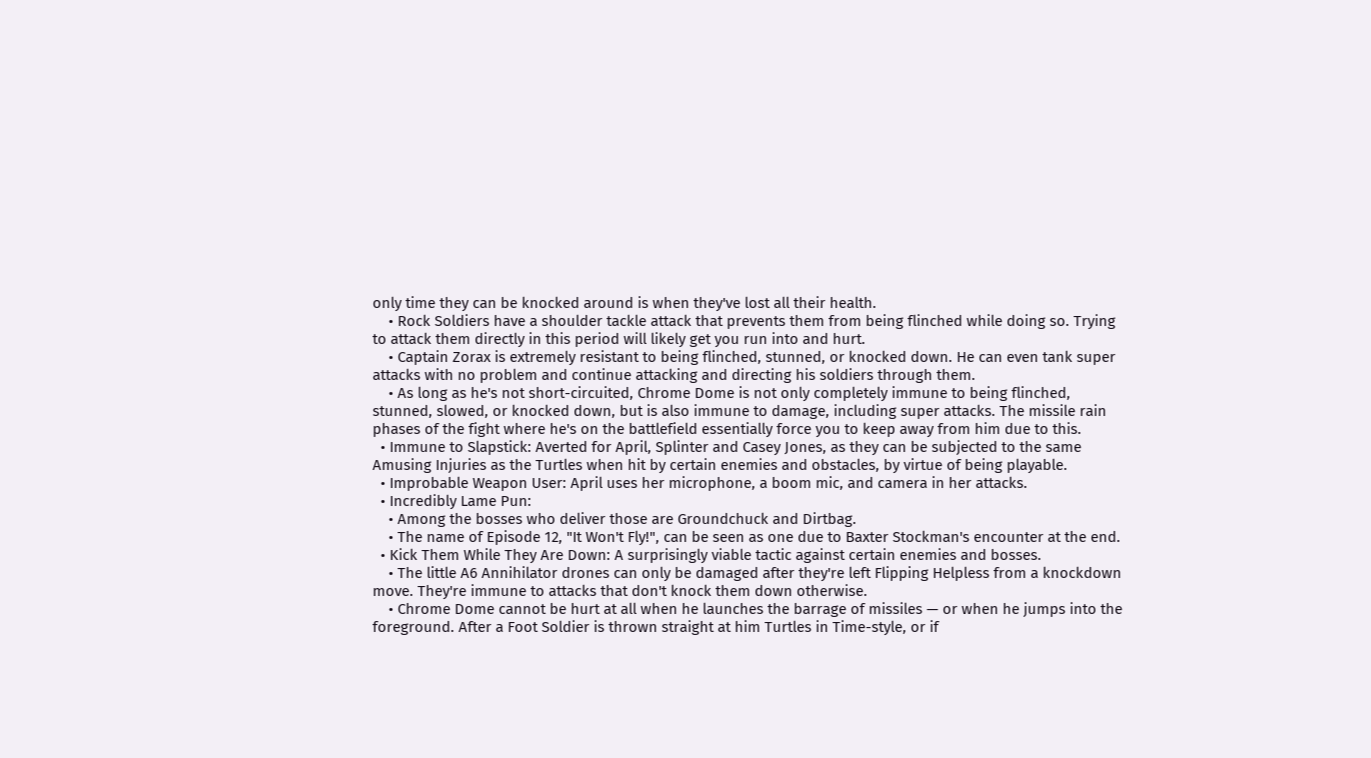only time they can be knocked around is when they've lost all their health.
    • Rock Soldiers have a shoulder tackle attack that prevents them from being flinched while doing so. Trying to attack them directly in this period will likely get you run into and hurt.
    • Captain Zorax is extremely resistant to being flinched, stunned, or knocked down. He can even tank super attacks with no problem and continue attacking and directing his soldiers through them.
    • As long as he's not short-circuited, Chrome Dome is not only completely immune to being flinched, stunned, slowed, or knocked down, but is also immune to damage, including super attacks. The missile rain phases of the fight where he's on the battlefield essentially force you to keep away from him due to this.
  • Immune to Slapstick: Averted for April, Splinter and Casey Jones, as they can be subjected to the same Amusing Injuries as the Turtles when hit by certain enemies and obstacles, by virtue of being playable.
  • Improbable Weapon User: April uses her microphone, a boom mic, and camera in her attacks.
  • Incredibly Lame Pun:
    • Among the bosses who deliver those are Groundchuck and Dirtbag.
    • The name of Episode 12, "It Won't Fly!", can be seen as one due to Baxter Stockman's encounter at the end.
  • Kick Them While They Are Down: A surprisingly viable tactic against certain enemies and bosses.
    • The little A6 Annihilator drones can only be damaged after they're left Flipping Helpless from a knockdown move. They're immune to attacks that don't knock them down otherwise.
    • Chrome Dome cannot be hurt at all when he launches the barrage of missiles — or when he jumps into the foreground. After a Foot Soldier is thrown straight at him Turtles in Time-style, or if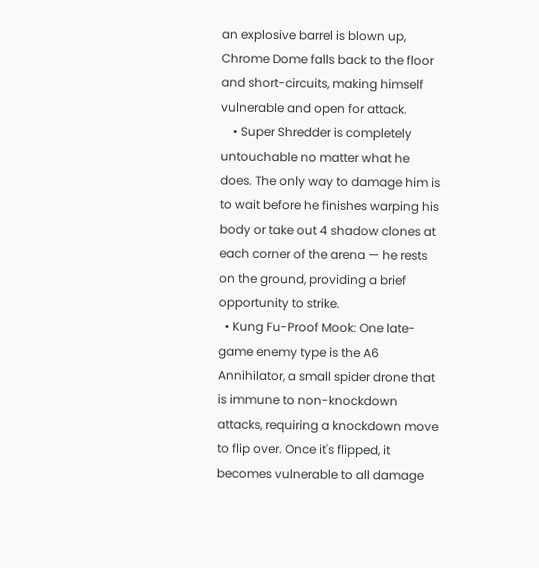an explosive barrel is blown up, Chrome Dome falls back to the floor and short-circuits, making himself vulnerable and open for attack.
    • Super Shredder is completely untouchable no matter what he does. The only way to damage him is to wait before he finishes warping his body or take out 4 shadow clones at each corner of the arena — he rests on the ground, providing a brief opportunity to strike.
  • Kung Fu-Proof Mook: One late-game enemy type is the A6 Annihilator, a small spider drone that is immune to non-knockdown attacks, requiring a knockdown move to flip over. Once it's flipped, it becomes vulnerable to all damage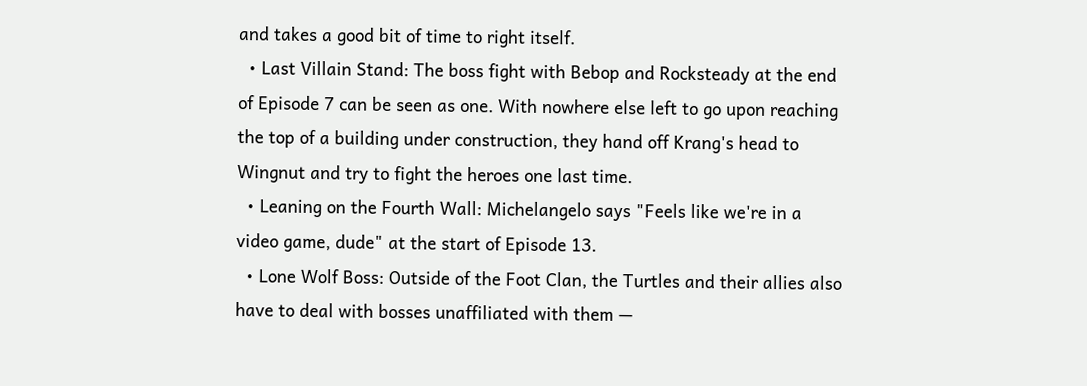and takes a good bit of time to right itself.
  • Last Villain Stand: The boss fight with Bebop and Rocksteady at the end of Episode 7 can be seen as one. With nowhere else left to go upon reaching the top of a building under construction, they hand off Krang's head to Wingnut and try to fight the heroes one last time.
  • Leaning on the Fourth Wall: Michelangelo says "Feels like we're in a video game, dude" at the start of Episode 13.
  • Lone Wolf Boss: Outside of the Foot Clan, the Turtles and their allies also have to deal with bosses unaffiliated with them —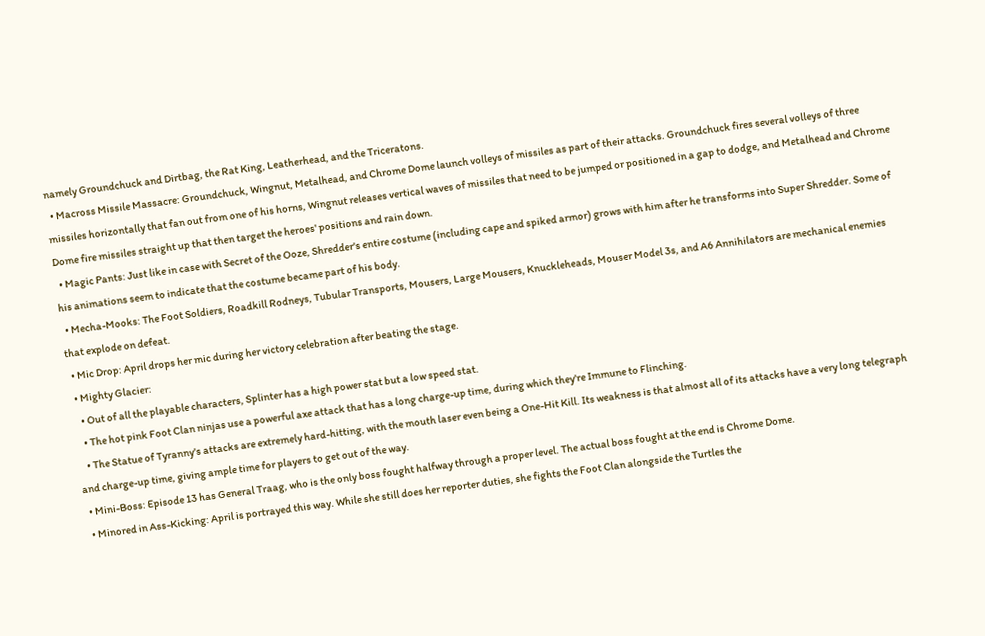namely Groundchuck and Dirtbag, the Rat King, Leatherhead, and the Triceratons.
  • Macross Missile Massacre: Groundchuck, Wingnut, Metalhead, and Chrome Dome launch volleys of missiles as part of their attacks. Groundchuck fires several volleys of three missiles horizontally that fan out from one of his horns, Wingnut releases vertical waves of missiles that need to be jumped or positioned in a gap to dodge, and Metalhead and Chrome Dome fire missiles straight up that then target the heroes' positions and rain down.
  • Magic Pants: Just like in case with Secret of the Ooze, Shredder's entire costume (including cape and spiked armor) grows with him after he transforms into Super Shredder. Some of his animations seem to indicate that the costume became part of his body.
  • Mecha-Mooks: The Foot Soldiers, Roadkill Rodneys, Tubular Transports, Mousers, Large Mousers, Knuckleheads, Mouser Model 3s, and A6 Annihilators are mechanical enemies that explode on defeat.
  • Mic Drop: April drops her mic during her victory celebration after beating the stage.
  • Mighty Glacier:
    • Out of all the playable characters, Splinter has a high power stat but a low speed stat.
    • The hot pink Foot Clan ninjas use a powerful axe attack that has a long charge-up time, during which they're Immune to Flinching.
    • The Statue of Tyranny's attacks are extremely hard-hitting, with the mouth laser even being a One-Hit Kill. Its weakness is that almost all of its attacks have a very long telegraph and charge-up time, giving ample time for players to get out of the way.
  • Mini-Boss: Episode 13 has General Traag, who is the only boss fought halfway through a proper level. The actual boss fought at the end is Chrome Dome.
  • Minored in Ass-Kicking: April is portrayed this way. While she still does her reporter duties, she fights the Foot Clan alongside the Turtles the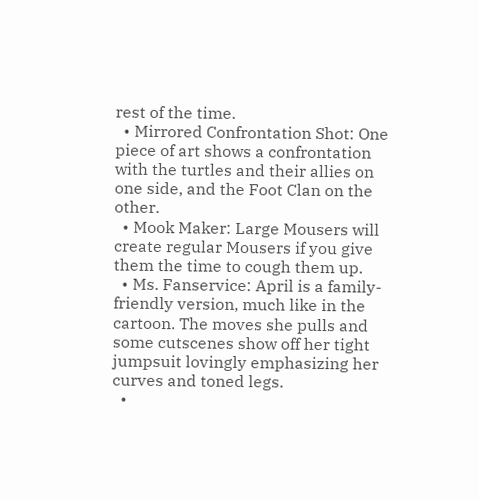rest of the time.
  • Mirrored Confrontation Shot: One piece of art shows a confrontation with the turtles and their allies on one side, and the Foot Clan on the other.
  • Mook Maker: Large Mousers will create regular Mousers if you give them the time to cough them up.
  • Ms. Fanservice: April is a family-friendly version, much like in the cartoon. The moves she pulls and some cutscenes show off her tight jumpsuit lovingly emphasizing her curves and toned legs.
  •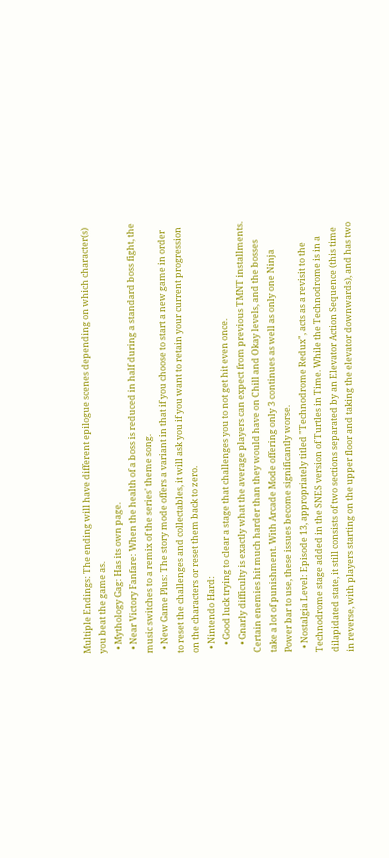Multiple Endings: The ending will have different epilogue scenes depending on which character(s) you beat the game as.
  • Mythology Gag: Has its own page.
  • Near Victory Fanfare: When the health of a boss is reduced in half during a standard boss fight, the music switches to a remix of the series' theme song.
  • New Game Plus: The story mode offers a variant in that if you choose to start a new game in order to reset the challenges and collectables, it will ask you if you want to retain your current progression on the characters or reset them back to zero.
  • Nintendo Hard:
    • Good luck trying to clear a stage that challenges you to not get hit even once.
    • Gnarly difficulty is exactly what the average players can expect from previous TMNT installments. Certain enemies hit much harder than they would have on Chill and Okay levels, and the bosses take a lot of punishment. With Arcade Mode offering only 3 continues as well as only one Ninja Power bar to use, these issues become significantly worse.
  • Nostalgia Level: Episode 13, appropriately titled "Technodrome Redux", acts as a revisit to the Technodrome stage added in the SNES version of Turtles in Time. While the Technodrome is in a dilapidated state, it still consists of two sections separated by an Elevator Action Sequence (this time in reverse, with players starting on the upper floor and taking the elevator downwards), and has two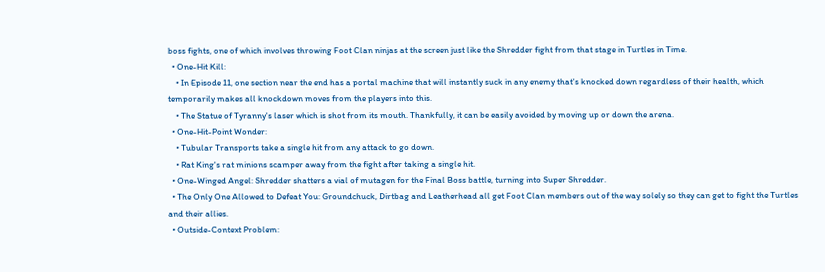boss fights, one of which involves throwing Foot Clan ninjas at the screen just like the Shredder fight from that stage in Turtles in Time.
  • One-Hit Kill:
    • In Episode 11, one section near the end has a portal machine that will instantly suck in any enemy that's knocked down regardless of their health, which temporarily makes all knockdown moves from the players into this.
    • The Statue of Tyranny's laser which is shot from its mouth. Thankfully, it can be easily avoided by moving up or down the arena.
  • One-Hit-Point Wonder:
    • Tubular Transports take a single hit from any attack to go down.
    • Rat King's rat minions scamper away from the fight after taking a single hit.
  • One-Winged Angel: Shredder shatters a vial of mutagen for the Final Boss battle, turning into Super Shredder.
  • The Only One Allowed to Defeat You: Groundchuck, Dirtbag and Leatherhead all get Foot Clan members out of the way solely so they can get to fight the Turtles and their allies.
  • Outside-Context Problem: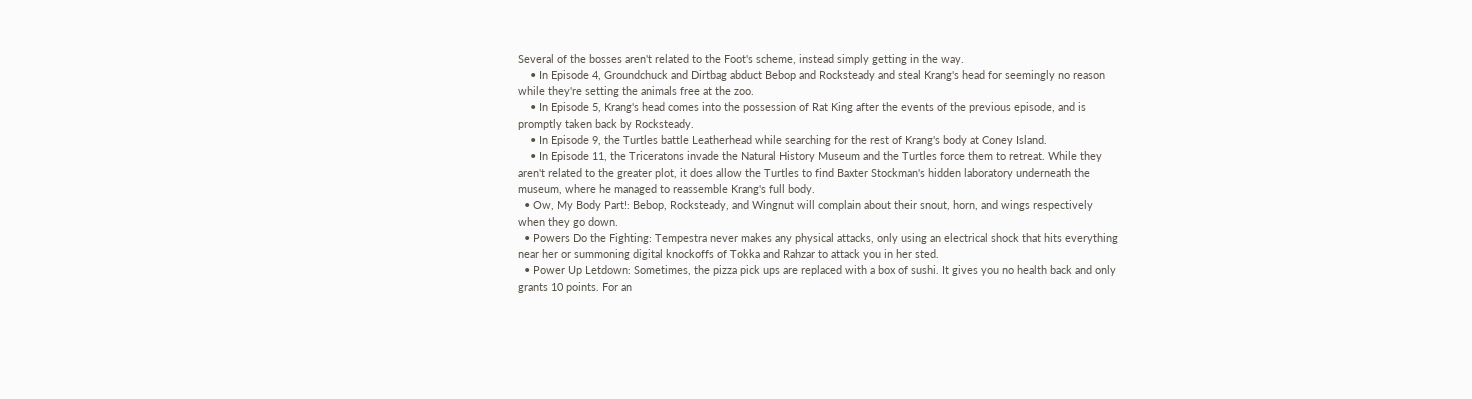Several of the bosses aren't related to the Foot's scheme, instead simply getting in the way.
    • In Episode 4, Groundchuck and Dirtbag abduct Bebop and Rocksteady and steal Krang's head for seemingly no reason while they're setting the animals free at the zoo.
    • In Episode 5, Krang's head comes into the possession of Rat King after the events of the previous episode, and is promptly taken back by Rocksteady.
    • In Episode 9, the Turtles battle Leatherhead while searching for the rest of Krang's body at Coney Island.
    • In Episode 11, the Triceratons invade the Natural History Museum and the Turtles force them to retreat. While they aren't related to the greater plot, it does allow the Turtles to find Baxter Stockman's hidden laboratory underneath the museum, where he managed to reassemble Krang's full body.
  • Ow, My Body Part!: Bebop, Rocksteady, and Wingnut will complain about their snout, horn, and wings respectively when they go down.
  • Powers Do the Fighting: Tempestra never makes any physical attacks, only using an electrical shock that hits everything near her or summoning digital knockoffs of Tokka and Rahzar to attack you in her sted.
  • Power Up Letdown: Sometimes, the pizza pick ups are replaced with a box of sushi. It gives you no health back and only grants 10 points. For an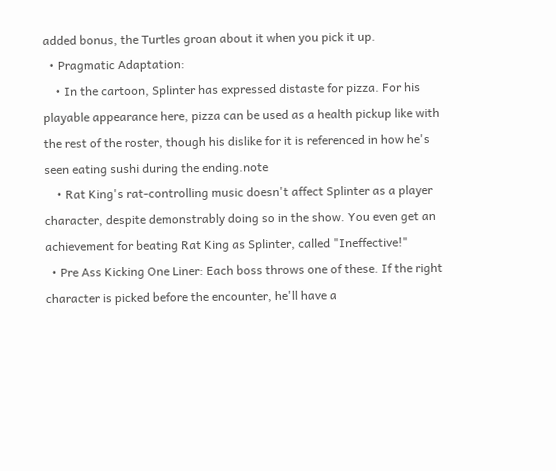added bonus, the Turtles groan about it when you pick it up.
  • Pragmatic Adaptation:
    • In the cartoon, Splinter has expressed distaste for pizza. For his playable appearance here, pizza can be used as a health pickup like with the rest of the roster, though his dislike for it is referenced in how he's seen eating sushi during the ending.note
    • Rat King's rat-controlling music doesn't affect Splinter as a player character, despite demonstrably doing so in the show. You even get an achievement for beating Rat King as Splinter, called "Ineffective!"
  • Pre Ass Kicking One Liner: Each boss throws one of these. If the right character is picked before the encounter, he'll have a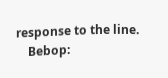response to the line.
    Bebop: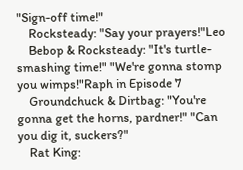"Sign-off time!"
    Rocksteady: "Say your prayers!"Leo
    Bebop & Rocksteady: "It's turtle-smashing time!" "We're gonna stomp you wimps!"Raph in Episode 7
    Groundchuck & Dirtbag: "You're gonna get the horns, pardner!" "Can you dig it, suckers?"
    Rat King: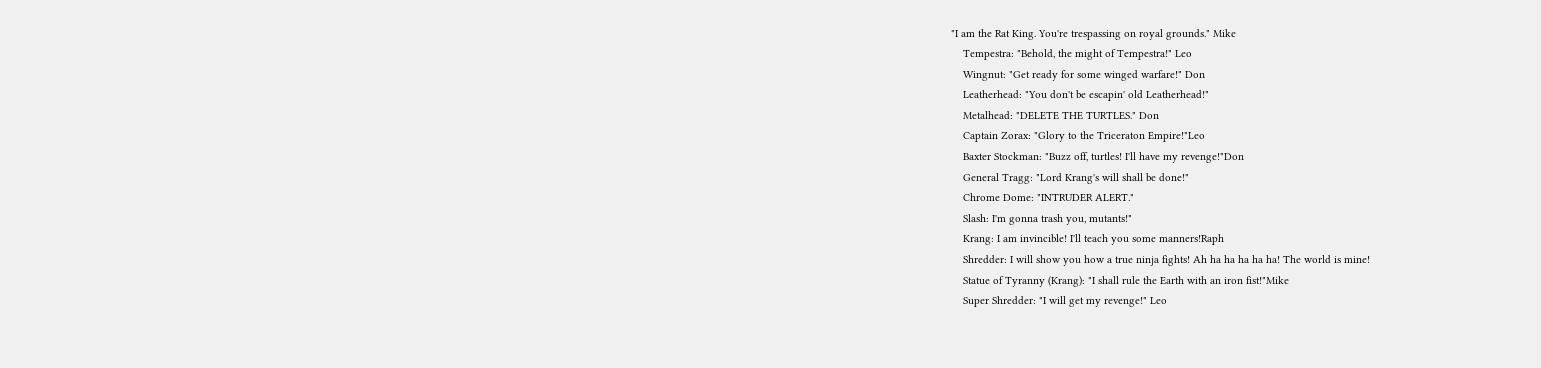"I am the Rat King. You're trespassing on royal grounds." Mike
    Tempestra: "Behold, the might of Tempestra!" Leo
    Wingnut: "Get ready for some winged warfare!" Don
    Leatherhead: "You don't be escapin' old Leatherhead!"
    Metalhead: "DELETE THE TURTLES." Don
    Captain Zorax: "Glory to the Triceraton Empire!"Leo
    Baxter Stockman: "Buzz off, turtles! I'll have my revenge!"Don
    General Tragg: "Lord Krang's will shall be done!"
    Chrome Dome: "INTRUDER ALERT."
    Slash: I'm gonna trash you, mutants!"
    Krang: I am invincible! I'll teach you some manners!Raph
    Shredder: I will show you how a true ninja fights! Ah ha ha ha ha ha! The world is mine!
    Statue of Tyranny (Krang): "I shall rule the Earth with an iron fist!"Mike
    Super Shredder: "I will get my revenge!" Leo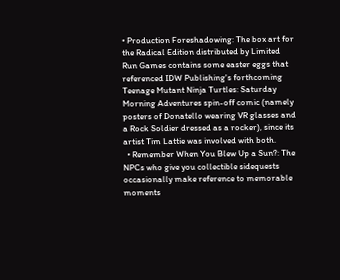• Production Foreshadowing: The box art for the Radical Edition distributed by Limited Run Games contains some easter eggs that referenced IDW Publishing's forthcoming Teenage Mutant Ninja Turtles: Saturday Morning Adventures spin-off comic (namely posters of Donatello wearing VR glasses and a Rock Soldier dressed as a rocker), since its artist Tim Lattie was involved with both.
  • Remember When You Blew Up a Sun?: The NPCs who give you collectible sidequests occasionally make reference to memorable moments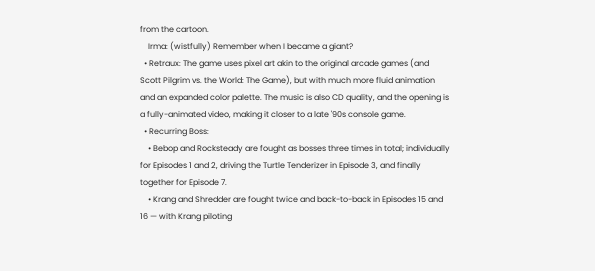from the cartoon.
    Irma: (wistfully) Remember when I became a giant?
  • Retraux: The game uses pixel art akin to the original arcade games (and Scott Pilgrim vs. the World: The Game), but with much more fluid animation and an expanded color palette. The music is also CD quality, and the opening is a fully-animated video, making it closer to a late '90s console game.
  • Recurring Boss:
    • Bebop and Rocksteady are fought as bosses three times in total; individually for Episodes 1 and 2, driving the Turtle Tenderizer in Episode 3, and finally together for Episode 7.
    • Krang and Shredder are fought twice and back-to-back in Episodes 15 and 16 — with Krang piloting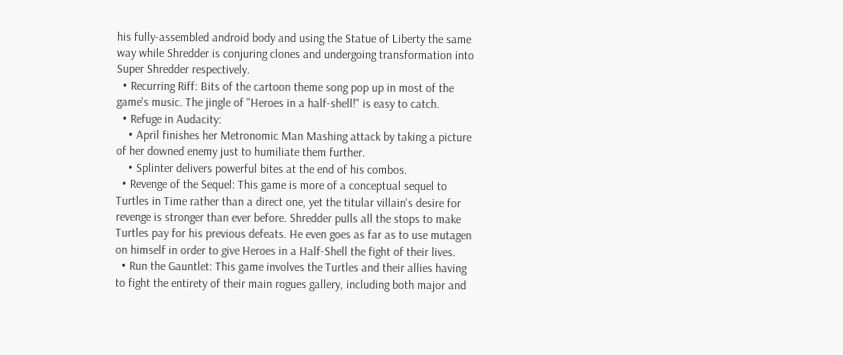his fully-assembled android body and using the Statue of Liberty the same way while Shredder is conjuring clones and undergoing transformation into Super Shredder respectively.
  • Recurring Riff: Bits of the cartoon theme song pop up in most of the game's music. The jingle of "Heroes in a half-shell!" is easy to catch.
  • Refuge in Audacity:
    • April finishes her Metronomic Man Mashing attack by taking a picture of her downed enemy just to humiliate them further.
    • Splinter delivers powerful bites at the end of his combos.
  • Revenge of the Sequel: This game is more of a conceptual sequel to Turtles in Time rather than a direct one, yet the titular villain's desire for revenge is stronger than ever before. Shredder pulls all the stops to make Turtles pay for his previous defeats. He even goes as far as to use mutagen on himself in order to give Heroes in a Half-Shell the fight of their lives.
  • Run the Gauntlet: This game involves the Turtles and their allies having to fight the entirety of their main rogues gallery, including both major and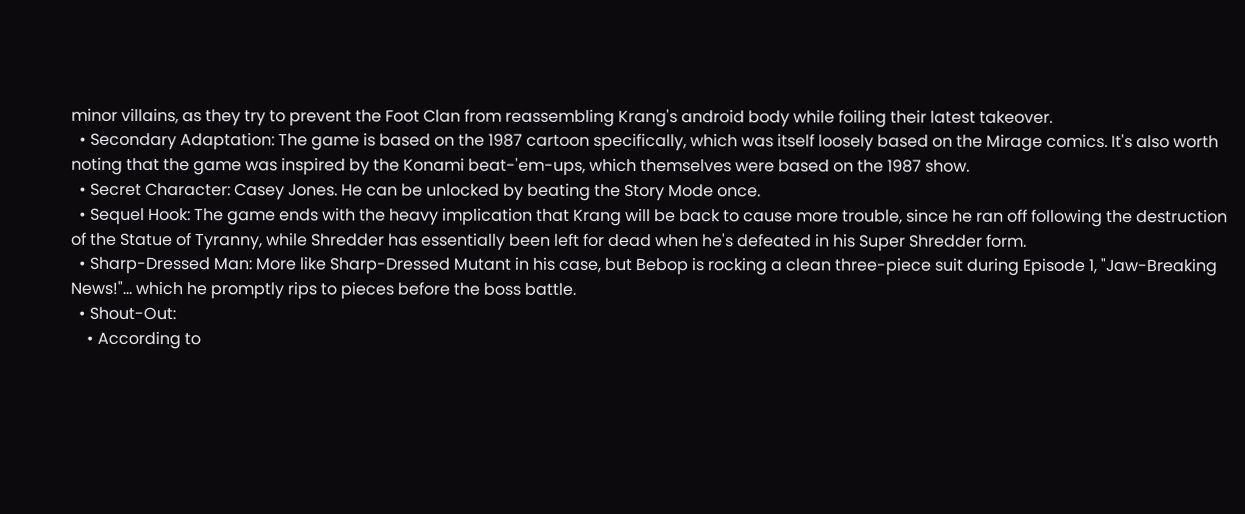minor villains, as they try to prevent the Foot Clan from reassembling Krang's android body while foiling their latest takeover.
  • Secondary Adaptation: The game is based on the 1987 cartoon specifically, which was itself loosely based on the Mirage comics. It's also worth noting that the game was inspired by the Konami beat-'em-ups, which themselves were based on the 1987 show.
  • Secret Character: Casey Jones. He can be unlocked by beating the Story Mode once.
  • Sequel Hook: The game ends with the heavy implication that Krang will be back to cause more trouble, since he ran off following the destruction of the Statue of Tyranny, while Shredder has essentially been left for dead when he's defeated in his Super Shredder form.
  • Sharp-Dressed Man: More like Sharp-Dressed Mutant in his case, but Bebop is rocking a clean three-piece suit during Episode 1, "Jaw-Breaking News!"... which he promptly rips to pieces before the boss battle.
  • Shout-Out:
    • According to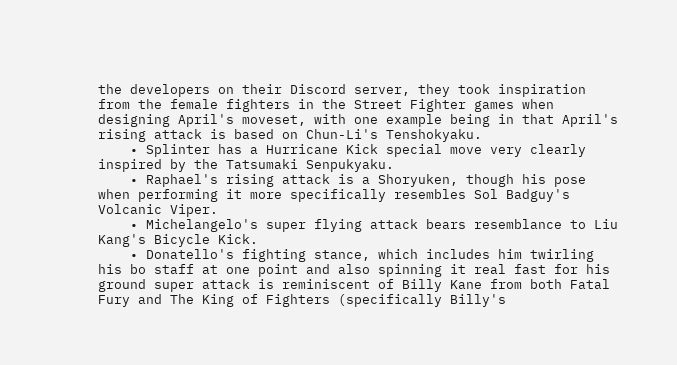the developers on their Discord server, they took inspiration from the female fighters in the Street Fighter games when designing April's moveset, with one example being in that April's rising attack is based on Chun-Li's Tenshokyaku.
    • Splinter has a Hurricane Kick special move very clearly inspired by the Tatsumaki Senpukyaku.
    • Raphael's rising attack is a Shoryuken, though his pose when performing it more specifically resembles Sol Badguy's Volcanic Viper.
    • Michelangelo's super flying attack bears resemblance to Liu Kang's Bicycle Kick.
    • Donatello's fighting stance, which includes him twirling his bo staff at one point and also spinning it real fast for his ground super attack is reminiscent of Billy Kane from both Fatal Fury and The King of Fighters (specifically Billy's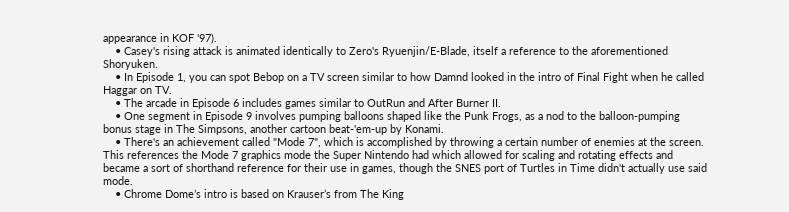appearance in KOF '97).
    • Casey's rising attack is animated identically to Zero's Ryuenjin/E-Blade, itself a reference to the aforementioned Shoryuken.
    • In Episode 1, you can spot Bebop on a TV screen similar to how Damnd looked in the intro of Final Fight when he called Haggar on TV.
    • The arcade in Episode 6 includes games similar to OutRun and After Burner II.
    • One segment in Episode 9 involves pumping balloons shaped like the Punk Frogs, as a nod to the balloon-pumping bonus stage in The Simpsons, another cartoon beat-'em-up by Konami.
    • There's an achievement called "Mode 7", which is accomplished by throwing a certain number of enemies at the screen. This references the Mode 7 graphics mode the Super Nintendo had which allowed for scaling and rotating effects and became a sort of shorthand reference for their use in games, though the SNES port of Turtles in Time didn't actually use said mode.
    • Chrome Dome’s intro is based on Krauser’s from The King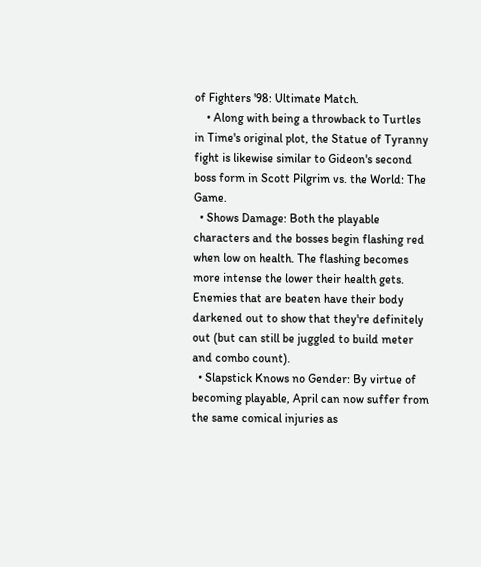of Fighters '98: Ultimate Match.
    • Along with being a throwback to Turtles in Time's original plot, the Statue of Tyranny fight is likewise similar to Gideon's second boss form in Scott Pilgrim vs. the World: The Game.
  • Shows Damage: Both the playable characters and the bosses begin flashing red when low on health. The flashing becomes more intense the lower their health gets. Enemies that are beaten have their body darkened out to show that they're definitely out (but can still be juggled to build meter and combo count).
  • Slapstick Knows no Gender: By virtue of becoming playable, April can now suffer from the same comical injuries as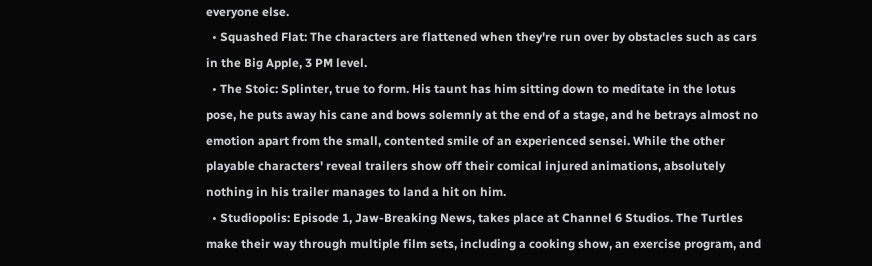everyone else.
  • Squashed Flat: The characters are flattened when they're run over by obstacles such as cars in the Big Apple, 3 PM level.
  • The Stoic: Splinter, true to form. His taunt has him sitting down to meditate in the lotus pose, he puts away his cane and bows solemnly at the end of a stage, and he betrays almost no emotion apart from the small, contented smile of an experienced sensei. While the other playable characters' reveal trailers show off their comical injured animations, absolutely nothing in his trailer manages to land a hit on him.
  • Studiopolis: Episode 1, Jaw-Breaking News, takes place at Channel 6 Studios. The Turtles make their way through multiple film sets, including a cooking show, an exercise program, and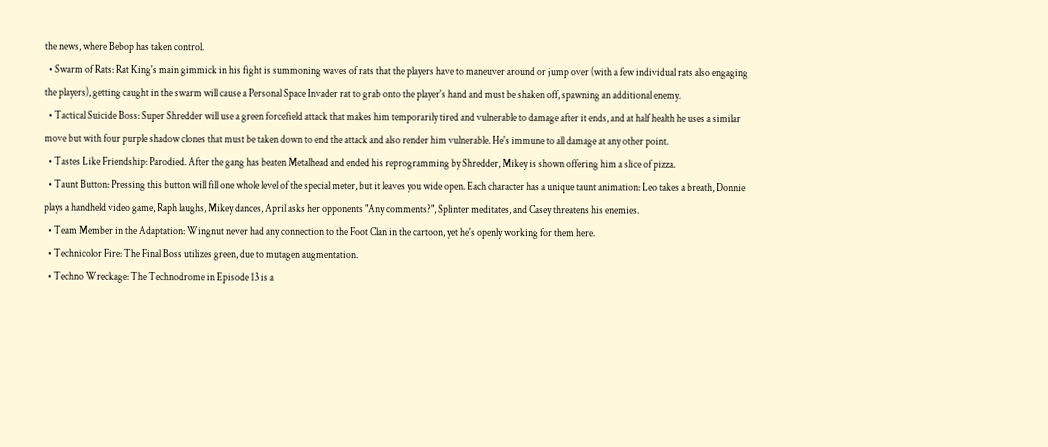the news, where Bebop has taken control.
  • Swarm of Rats: Rat King's main gimmick in his fight is summoning waves of rats that the players have to maneuver around or jump over (with a few individual rats also engaging the players), getting caught in the swarm will cause a Personal Space Invader rat to grab onto the player's hand and must be shaken off, spawning an additional enemy.
  • Tactical Suicide Boss: Super Shredder will use a green forcefield attack that makes him temporarily tired and vulnerable to damage after it ends, and at half health he uses a similar move but with four purple shadow clones that must be taken down to end the attack and also render him vulnerable. He's immune to all damage at any other point.
  • Tastes Like Friendship: Parodied. After the gang has beaten Metalhead and ended his reprogramming by Shredder, Mikey is shown offering him a slice of pizza.
  • Taunt Button: Pressing this button will fill one whole level of the special meter, but it leaves you wide open. Each character has a unique taunt animation: Leo takes a breath, Donnie plays a handheld video game, Raph laughs, Mikey dances, April asks her opponents "Any comments?", Splinter meditates, and Casey threatens his enemies.
  • Team Member in the Adaptation: Wingnut never had any connection to the Foot Clan in the cartoon, yet he's openly working for them here.
  • Technicolor Fire: The Final Boss utilizes green, due to mutagen augmentation.
  • Techno Wreckage: The Technodrome in Episode 13 is a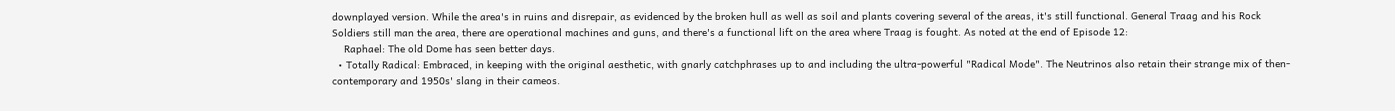downplayed version. While the area's in ruins and disrepair, as evidenced by the broken hull as well as soil and plants covering several of the areas, it's still functional. General Traag and his Rock Soldiers still man the area, there are operational machines and guns, and there's a functional lift on the area where Traag is fought. As noted at the end of Episode 12:
    Raphael: The old Dome has seen better days.
  • Totally Radical: Embraced, in keeping with the original aesthetic, with gnarly catchphrases up to and including the ultra-powerful "Radical Mode". The Neutrinos also retain their strange mix of then-contemporary and 1950s' slang in their cameos.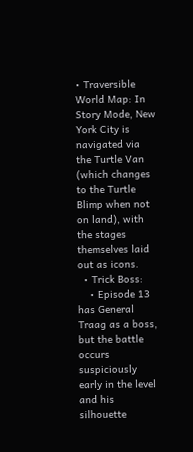• Traversible World Map: In Story Mode, New York City is navigated via the Turtle Van (which changes to the Turtle Blimp when not on land), with the stages themselves laid out as icons.
  • Trick Boss:
    • Episode 13 has General Traag as a boss, but the battle occurs suspiciously early in the level and his silhouette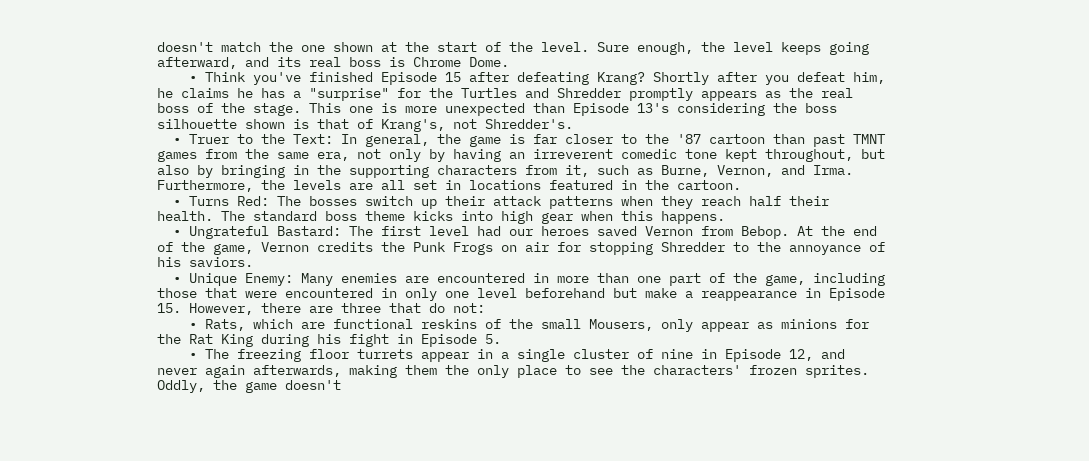doesn't match the one shown at the start of the level. Sure enough, the level keeps going afterward, and its real boss is Chrome Dome.
    • Think you've finished Episode 15 after defeating Krang? Shortly after you defeat him, he claims he has a "surprise" for the Turtles and Shredder promptly appears as the real boss of the stage. This one is more unexpected than Episode 13's considering the boss silhouette shown is that of Krang's, not Shredder's.
  • Truer to the Text: In general, the game is far closer to the '87 cartoon than past TMNT games from the same era, not only by having an irreverent comedic tone kept throughout, but also by bringing in the supporting characters from it, such as Burne, Vernon, and Irma. Furthermore, the levels are all set in locations featured in the cartoon.
  • Turns Red: The bosses switch up their attack patterns when they reach half their health. The standard boss theme kicks into high gear when this happens.
  • Ungrateful Bastard: The first level had our heroes saved Vernon from Bebop. At the end of the game, Vernon credits the Punk Frogs on air for stopping Shredder to the annoyance of his saviors.
  • Unique Enemy: Many enemies are encountered in more than one part of the game, including those that were encountered in only one level beforehand but make a reappearance in Episode 15. However, there are three that do not:
    • Rats, which are functional reskins of the small Mousers, only appear as minions for the Rat King during his fight in Episode 5.
    • The freezing floor turrets appear in a single cluster of nine in Episode 12, and never again afterwards, making them the only place to see the characters' frozen sprites. Oddly, the game doesn't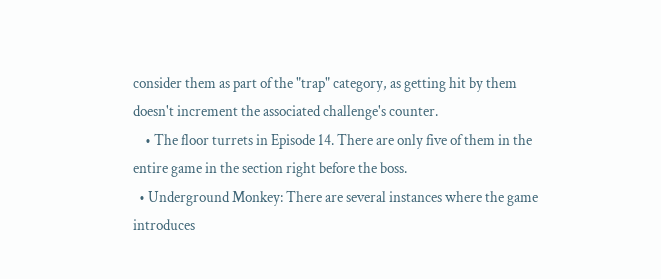consider them as part of the "trap" category, as getting hit by them doesn't increment the associated challenge's counter.
    • The floor turrets in Episode 14. There are only five of them in the entire game in the section right before the boss.
  • Underground Monkey: There are several instances where the game introduces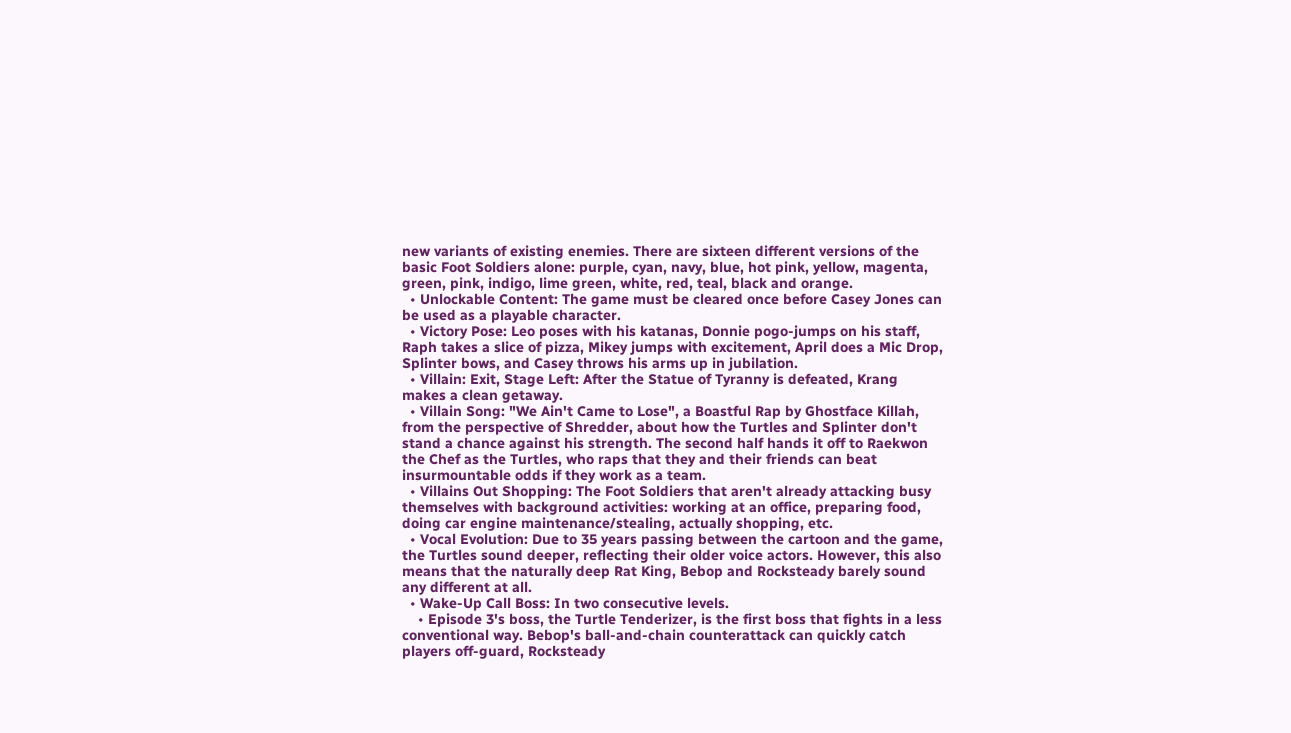new variants of existing enemies. There are sixteen different versions of the basic Foot Soldiers alone: purple, cyan, navy, blue, hot pink, yellow, magenta, green, pink, indigo, lime green, white, red, teal, black and orange.
  • Unlockable Content: The game must be cleared once before Casey Jones can be used as a playable character.
  • Victory Pose: Leo poses with his katanas, Donnie pogo-jumps on his staff, Raph takes a slice of pizza, Mikey jumps with excitement, April does a Mic Drop, Splinter bows, and Casey throws his arms up in jubilation.
  • Villain: Exit, Stage Left: After the Statue of Tyranny is defeated, Krang makes a clean getaway.
  • Villain Song: "We Ain't Came to Lose", a Boastful Rap by Ghostface Killah, from the perspective of Shredder, about how the Turtles and Splinter don't stand a chance against his strength. The second half hands it off to Raekwon the Chef as the Turtles, who raps that they and their friends can beat insurmountable odds if they work as a team.
  • Villains Out Shopping: The Foot Soldiers that aren't already attacking busy themselves with background activities: working at an office, preparing food, doing car engine maintenance/stealing, actually shopping, etc.
  • Vocal Evolution: Due to 35 years passing between the cartoon and the game, the Turtles sound deeper, reflecting their older voice actors. However, this also means that the naturally deep Rat King, Bebop and Rocksteady barely sound any different at all.
  • Wake-Up Call Boss: In two consecutive levels.
    • Episode 3's boss, the Turtle Tenderizer, is the first boss that fights in a less conventional way. Bebop's ball-and-chain counterattack can quickly catch players off-guard, Rocksteady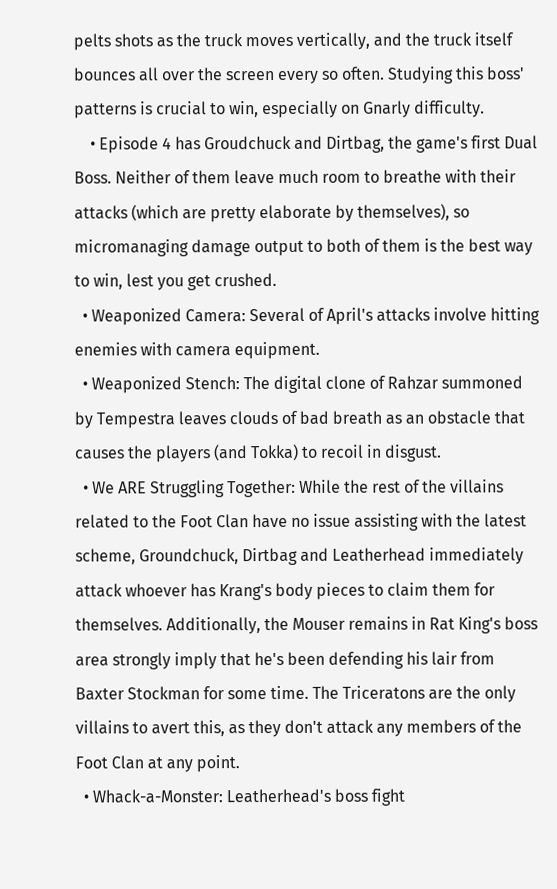pelts shots as the truck moves vertically, and the truck itself bounces all over the screen every so often. Studying this boss' patterns is crucial to win, especially on Gnarly difficulty.
    • Episode 4 has Groudchuck and Dirtbag, the game's first Dual Boss. Neither of them leave much room to breathe with their attacks (which are pretty elaborate by themselves), so micromanaging damage output to both of them is the best way to win, lest you get crushed.
  • Weaponized Camera: Several of April's attacks involve hitting enemies with camera equipment.
  • Weaponized Stench: The digital clone of Rahzar summoned by Tempestra leaves clouds of bad breath as an obstacle that causes the players (and Tokka) to recoil in disgust.
  • We ARE Struggling Together: While the rest of the villains related to the Foot Clan have no issue assisting with the latest scheme, Groundchuck, Dirtbag and Leatherhead immediately attack whoever has Krang's body pieces to claim them for themselves. Additionally, the Mouser remains in Rat King's boss area strongly imply that he's been defending his lair from Baxter Stockman for some time. The Triceratons are the only villains to avert this, as they don't attack any members of the Foot Clan at any point.
  • Whack-a-Monster: Leatherhead's boss fight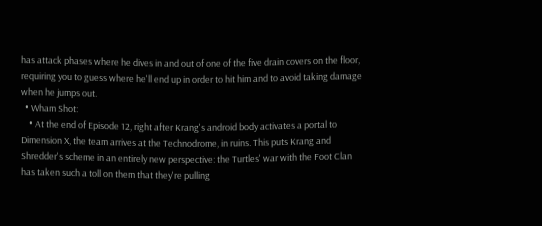has attack phases where he dives in and out of one of the five drain covers on the floor, requiring you to guess where he'll end up in order to hit him and to avoid taking damage when he jumps out.
  • Wham Shot:
    • At the end of Episode 12, right after Krang's android body activates a portal to Dimension X, the team arrives at the Technodrome, in ruins. This puts Krang and Shredder's scheme in an entirely new perspective: the Turtles' war with the Foot Clan has taken such a toll on them that they're pulling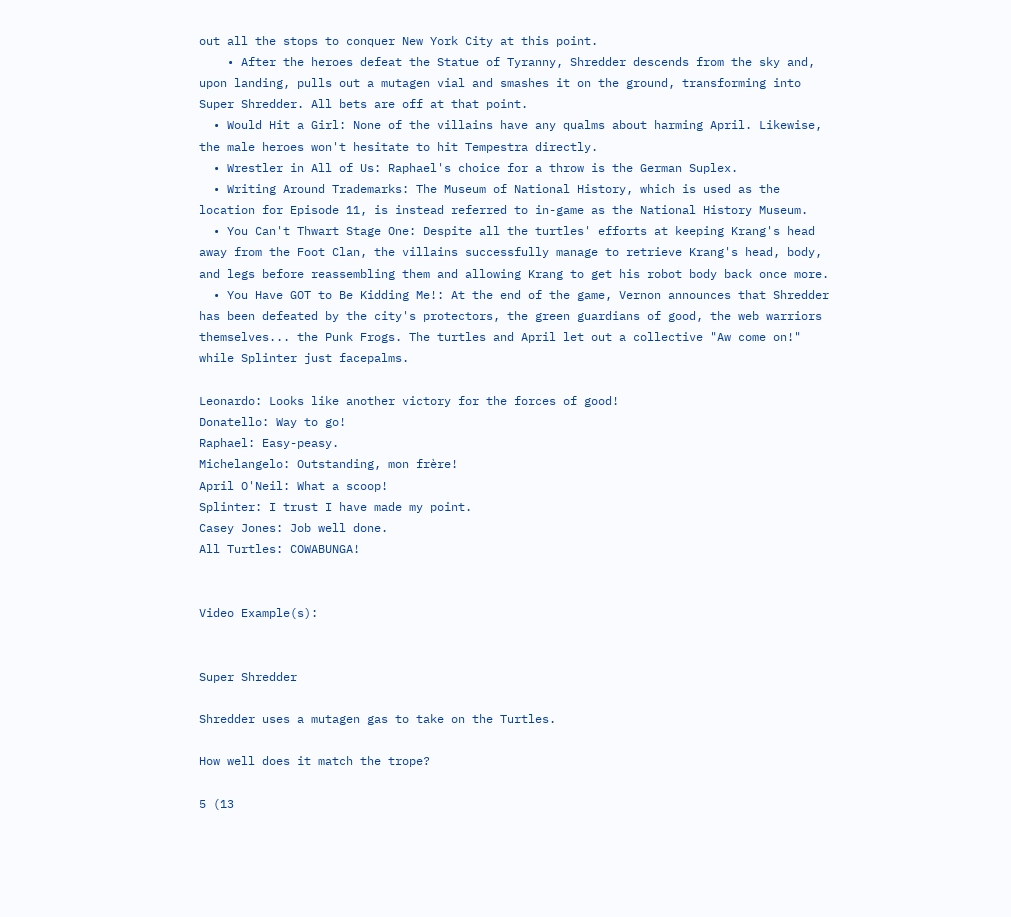out all the stops to conquer New York City at this point.
    • After the heroes defeat the Statue of Tyranny, Shredder descends from the sky and, upon landing, pulls out a mutagen vial and smashes it on the ground, transforming into Super Shredder. All bets are off at that point.
  • Would Hit a Girl: None of the villains have any qualms about harming April. Likewise, the male heroes won't hesitate to hit Tempestra directly.
  • Wrestler in All of Us: Raphael's choice for a throw is the German Suplex.
  • Writing Around Trademarks: The Museum of National History, which is used as the location for Episode 11, is instead referred to in-game as the National History Museum.
  • You Can't Thwart Stage One: Despite all the turtles' efforts at keeping Krang's head away from the Foot Clan, the villains successfully manage to retrieve Krang's head, body, and legs before reassembling them and allowing Krang to get his robot body back once more.
  • You Have GOT to Be Kidding Me!: At the end of the game, Vernon announces that Shredder has been defeated by the city's protectors, the green guardians of good, the web warriors themselves... the Punk Frogs. The turtles and April let out a collective "Aw come on!" while Splinter just facepalms.

Leonardo: Looks like another victory for the forces of good!
Donatello: Way to go!
Raphael: Easy-peasy.
Michelangelo: Outstanding, mon frère!
April O'Neil: What a scoop!
Splinter: I trust I have made my point.
Casey Jones: Job well done.
All Turtles: COWABUNGA!


Video Example(s):


Super Shredder

Shredder uses a mutagen gas to take on the Turtles.

How well does it match the trope?

5 (13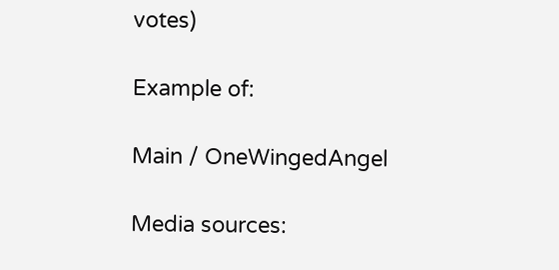votes)

Example of:

Main / OneWingedAngel

Media sources: